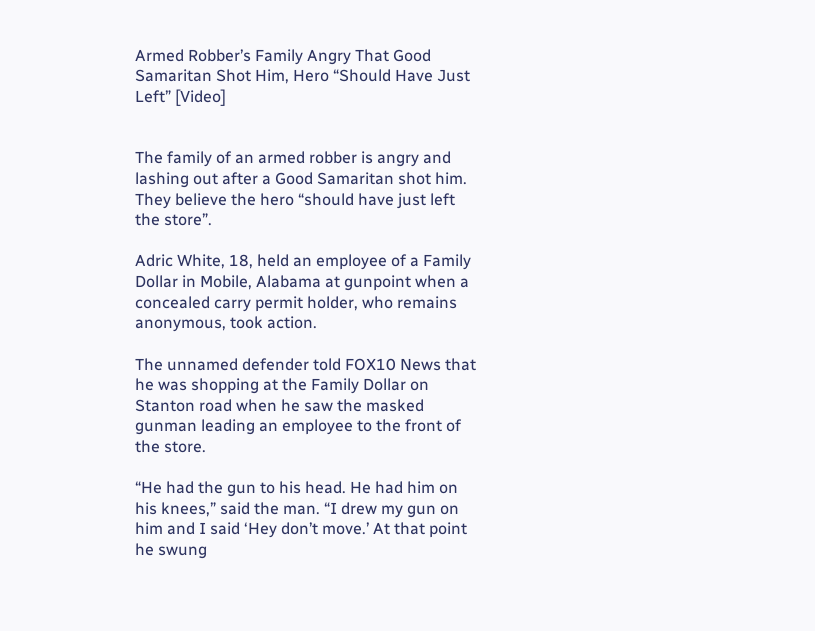Armed Robber’s Family Angry That Good Samaritan Shot Him, Hero “Should Have Just Left” [Video]


The family of an armed robber is angry and lashing out after a Good Samaritan shot him. They believe the hero “should have just left the store”.

Adric White, 18, held an employee of a Family Dollar in Mobile, Alabama at gunpoint when a concealed carry permit holder, who remains anonymous, took action.

The unnamed defender told FOX10 News that he was shopping at the Family Dollar on Stanton road when he saw the masked gunman leading an employee to the front of the store.

“He had the gun to his head. He had him on his knees,” said the man. “I drew my gun on him and I said ‘Hey don’t move.’ At that point he swung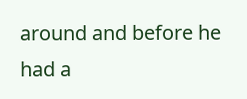around and before he had a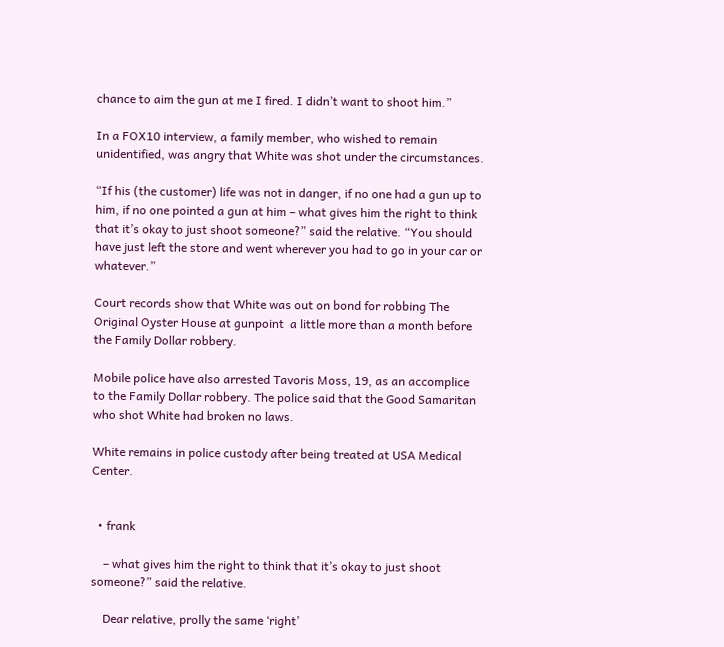chance to aim the gun at me I fired. I didn’t want to shoot him.”

In a FOX10 interview, a family member, who wished to remain unidentified, was angry that White was shot under the circumstances.

“If his (the customer) life was not in danger, if no one had a gun up to him, if no one pointed a gun at him – what gives him the right to think that it’s okay to just shoot someone?” said the relative. “You should have just left the store and went wherever you had to go in your car or whatever.”

Court records show that White was out on bond for robbing The Original Oyster House at gunpoint  a little more than a month before the Family Dollar robbery.

Mobile police have also arrested Tavoris Moss, 19, as an accomplice to the Family Dollar robbery. The police said that the Good Samaritan who shot White had broken no laws.

White remains in police custody after being treated at USA Medical Center.


  • frank

    – what gives him the right to think that it’s okay to just shoot someone?” said the relative.

    Dear relative, prolly the same ‘right’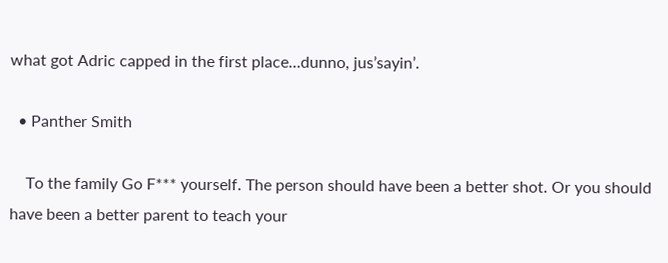what got Adric capped in the first place…dunno, jus’sayin’.

  • Panther Smith

    To the family Go F*** yourself. The person should have been a better shot. Or you should have been a better parent to teach your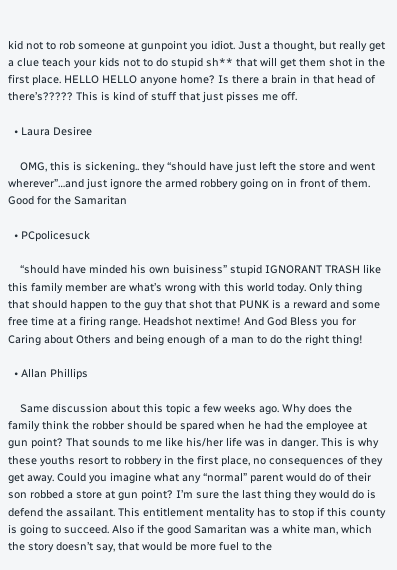kid not to rob someone at gunpoint you idiot. Just a thought, but really get a clue teach your kids not to do stupid sh** that will get them shot in the first place. HELLO HELLO anyone home? Is there a brain in that head of there’s????? This is kind of stuff that just pisses me off.

  • Laura Desiree

    OMG, this is sickening.. they “should have just left the store and went wherever”…and just ignore the armed robbery going on in front of them. Good for the Samaritan

  • PCpolicesuck

    “should have minded his own buisiness” stupid IGNORANT TRASH like this family member are what’s wrong with this world today. Only thing that should happen to the guy that shot that PUNK is a reward and some free time at a firing range. Headshot nextime! And God Bless you for Caring about Others and being enough of a man to do the right thing!

  • Allan Phillips

    Same discussion about this topic a few weeks ago. Why does the family think the robber should be spared when he had the employee at gun point? That sounds to me like his/her life was in danger. This is why these youths resort to robbery in the first place, no consequences of they get away. Could you imagine what any “normal” parent would do of their son robbed a store at gun point? I’m sure the last thing they would do is defend the assailant. This entitlement mentality has to stop if this county is going to succeed. Also if the good Samaritan was a white man, which the story doesn’t say, that would be more fuel to the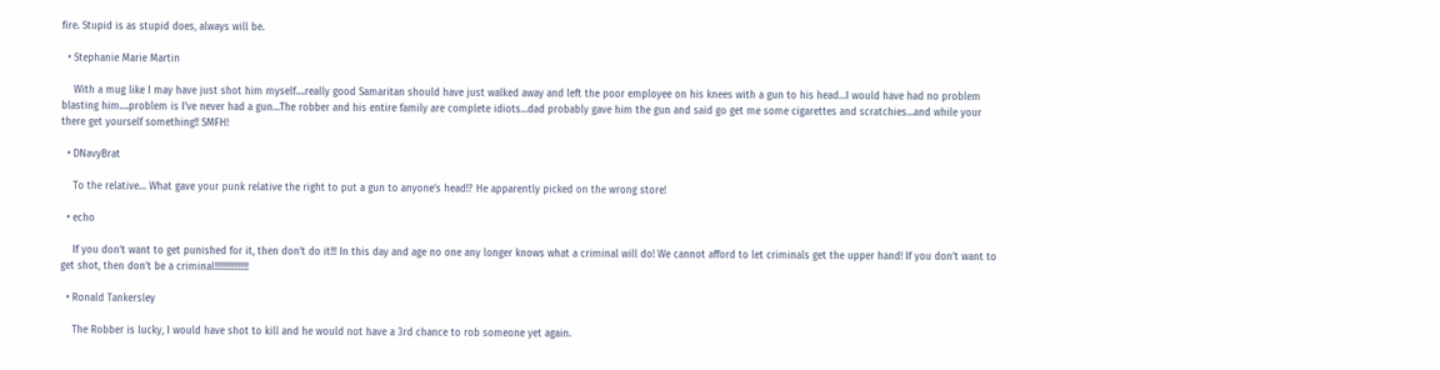fire. Stupid is as stupid does, always will be.

  • Stephanie Marie Martin

    With a mug like I may have just shot him myself….really good Samaritan should have just walked away and left the poor employee on his knees with a gun to his head…I would have had no problem blasting him….problem is I’ve never had a gun…The robber and his entire family are complete idiots…dad probably gave him the gun and said go get me some cigarettes and scratchies…and while your there get yourself something!! SMFH!

  • DNavyBrat

    To the relative… What gave your punk relative the right to put a gun to anyone’s head!? He apparently picked on the wrong store!

  • echo

    If you don’t want to get punished for it, then don’t do it!!! In this day and age no one any longer knows what a criminal will do! We cannot afford to let criminals get the upper hand! If you don’t want to get shot, then don’t be a criminal!!!!!!!!!!!!!!!!!

  • Ronald Tankersley

    The Robber is lucky, I would have shot to kill and he would not have a 3rd chance to rob someone yet again.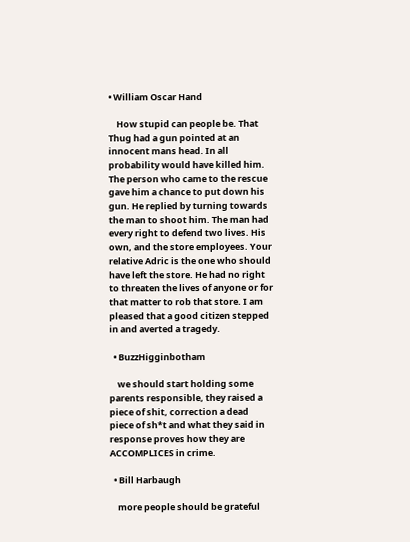• William Oscar Hand

    How stupid can people be. That Thug had a gun pointed at an innocent mans head. In all probability would have killed him. The person who came to the rescue gave him a chance to put down his gun. He replied by turning towards the man to shoot him. The man had every right to defend two lives. His own, and the store employees. Your relative Adric is the one who should have left the store. He had no right to threaten the lives of anyone or for that matter to rob that store. I am pleased that a good citizen stepped in and averted a tragedy.

  • BuzzHigginbotham

    we should start holding some parents responsible, they raised a piece of shit, correction a dead piece of sh*t and what they said in response proves how they are ACCOMPLICES in crime.

  • Bill Harbaugh

    more people should be grateful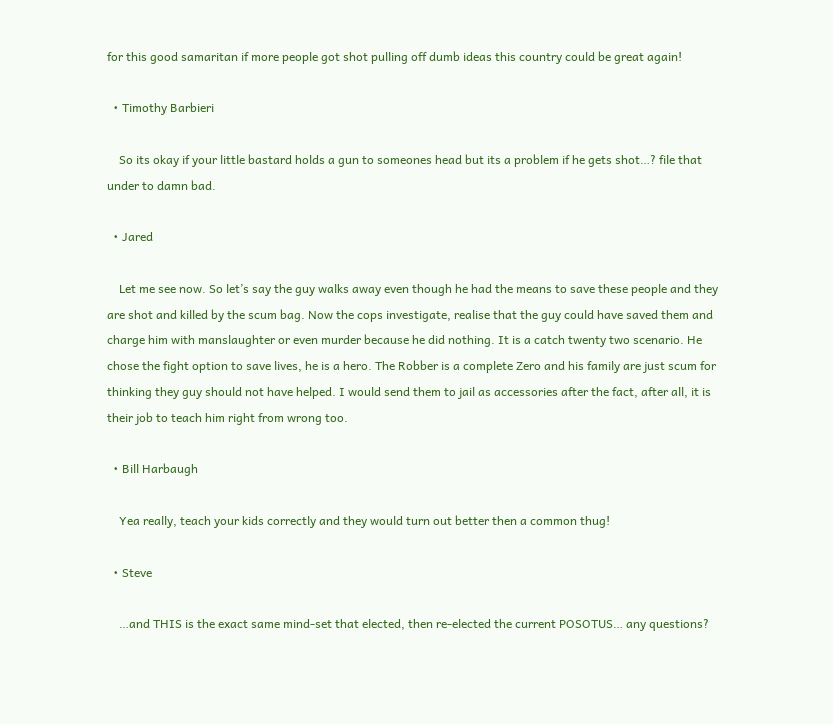for this good samaritan if more people got shot pulling off dumb ideas this country could be great again!

  • Timothy Barbieri

    So its okay if your little bastard holds a gun to someones head but its a problem if he gets shot…? file that under to damn bad.

  • Jared

    Let me see now. So let’s say the guy walks away even though he had the means to save these people and they are shot and killed by the scum bag. Now the cops investigate, realise that the guy could have saved them and charge him with manslaughter or even murder because he did nothing. It is a catch twenty two scenario. He chose the fight option to save lives, he is a hero. The Robber is a complete Zero and his family are just scum for thinking they guy should not have helped. I would send them to jail as accessories after the fact, after all, it is their job to teach him right from wrong too.

  • Bill Harbaugh

    Yea really, teach your kids correctly and they would turn out better then a common thug!

  • Steve

    …and THIS is the exact same mind-set that elected, then re-elected the current POSOTUS… any questions?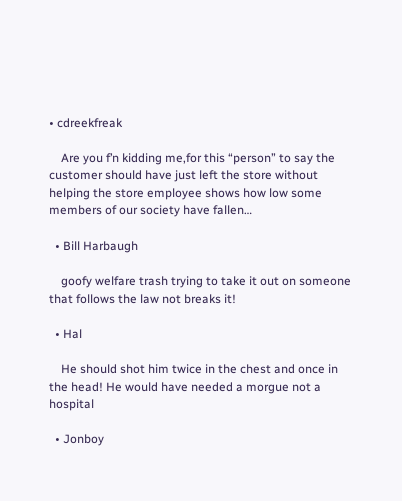• cdreekfreak

    Are you f’n kidding me,for this “person” to say the customer should have just left the store without helping the store employee shows how low some members of our society have fallen…

  • Bill Harbaugh

    goofy welfare trash trying to take it out on someone that follows the law not breaks it!

  • Hal

    He should shot him twice in the chest and once in the head! He would have needed a morgue not a hospital

  • Jonboy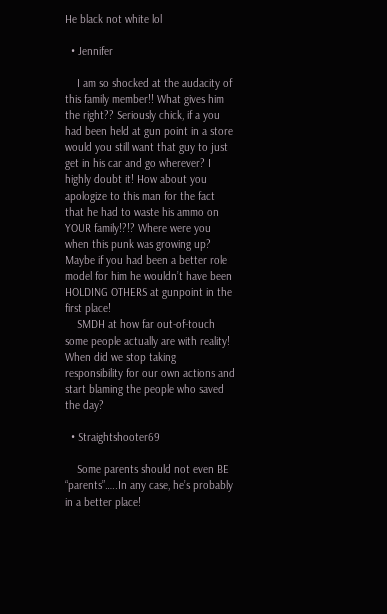He black not white lol

  • Jennifer

    I am so shocked at the audacity of this family member!! What gives him the right?? Seriously chick, if a you had been held at gun point in a store would you still want that guy to just get in his car and go wherever? I highly doubt it! How about you apologize to this man for the fact that he had to waste his ammo on YOUR family!?!? Where were you when this punk was growing up? Maybe if you had been a better role model for him he wouldn’t have been HOLDING OTHERS at gunpoint in the first place!
    SMDH at how far out-of-touch some people actually are with reality! When did we stop taking responsibility for our own actions and start blaming the people who saved the day?

  • Straightshooter69

    Some parents should not even BE “parents”…..In any case, he’s probably in a better place!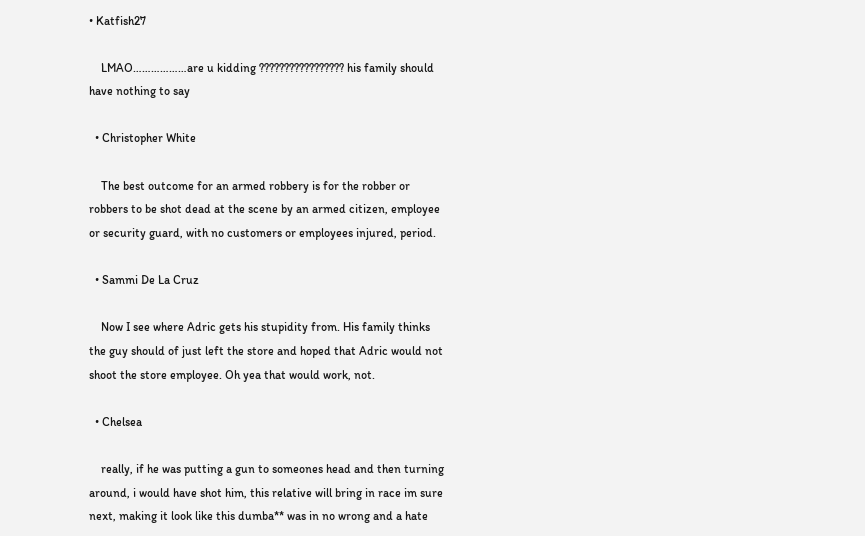• Katfish27

    LMAO………………are u kidding ????????????????? his family should have nothing to say

  • Christopher White

    The best outcome for an armed robbery is for the robber or robbers to be shot dead at the scene by an armed citizen, employee or security guard, with no customers or employees injured, period.

  • Sammi De La Cruz

    Now I see where Adric gets his stupidity from. His family thinks the guy should of just left the store and hoped that Adric would not shoot the store employee. Oh yea that would work, not.

  • Chelsea

    really, if he was putting a gun to someones head and then turning around, i would have shot him, this relative will bring in race im sure next, making it look like this dumba** was in no wrong and a hate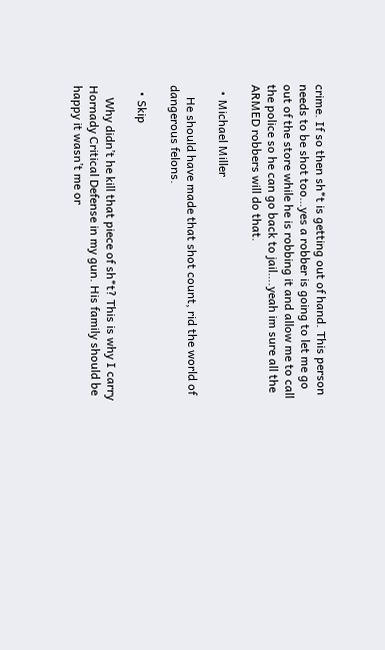crime. If so then sh*t is getting out of hand. This person needs to be shot too…yes a robber is going to let me go out of the store while he is robbing it and allow me to call the police so he can go back to jail….yeah im sure all the ARMED robbers will do that.

  • Michael Miller

    He should have made that shot count, rid the world of dangerous felons.

  • Skip

    Why didn’t he kill that piece of sh*t? This is why I carry Hornady Critical Defense in my gun. His family should be happy it wasn’t me or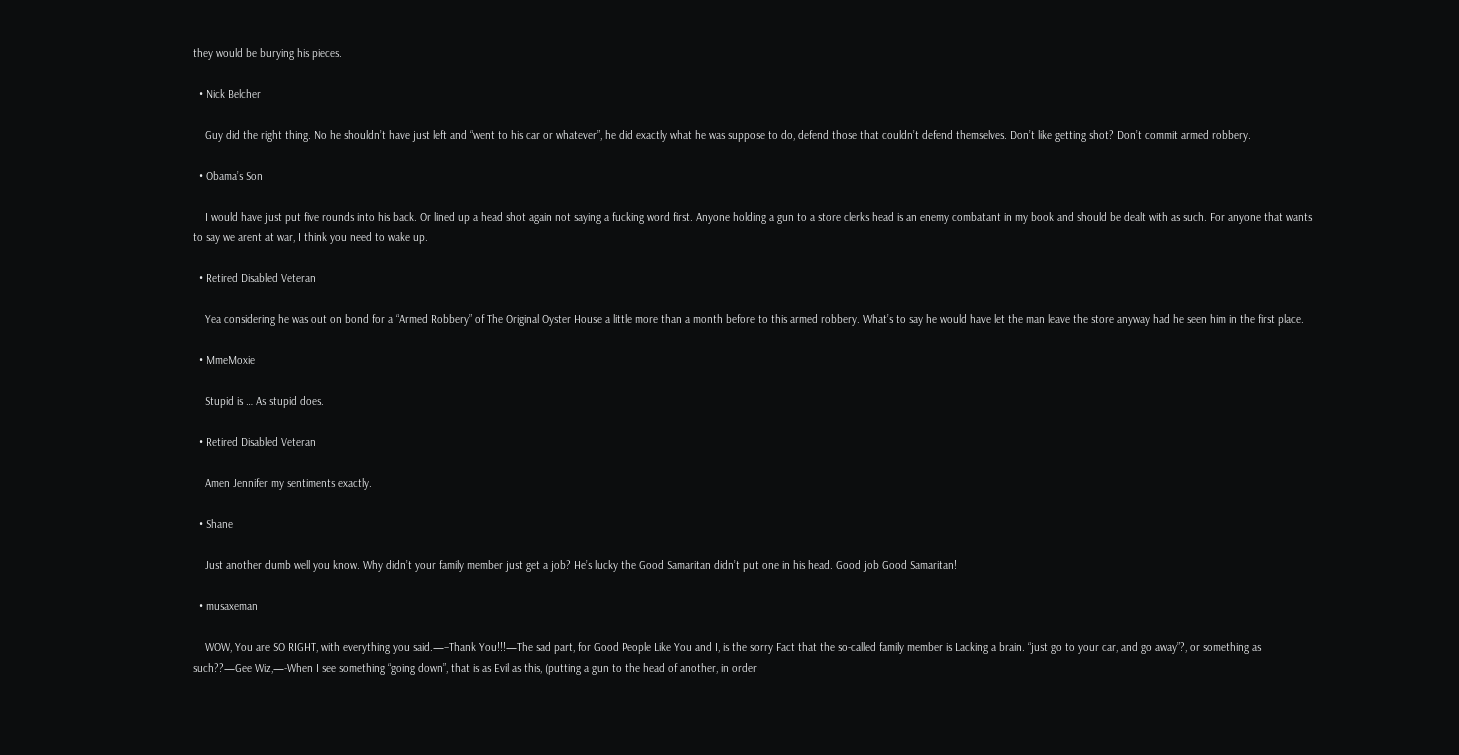they would be burying his pieces.

  • Nick Belcher

    Guy did the right thing. No he shouldn’t have just left and “went to his car or whatever”, he did exactly what he was suppose to do, defend those that couldn’t defend themselves. Don’t like getting shot? Don’t commit armed robbery.

  • Obama’s Son

    I would have just put five rounds into his back. Or lined up a head shot again not saying a fucking word first. Anyone holding a gun to a store clerks head is an enemy combatant in my book and should be dealt with as such. For anyone that wants to say we arent at war, I think you need to wake up.

  • Retired Disabled Veteran

    Yea considering he was out on bond for a “Armed Robbery” of The Original Oyster House a little more than a month before to this armed robbery. What’s to say he would have let the man leave the store anyway had he seen him in the first place.

  • MmeMoxie

    Stupid is … As stupid does.

  • Retired Disabled Veteran

    Amen Jennifer my sentiments exactly.

  • Shane

    Just another dumb well you know. Why didn’t your family member just get a job? He’s lucky the Good Samaritan didn’t put one in his head. Good job Good Samaritan!

  • musaxeman

    WOW, You are SO RIGHT, with everything you said.—–Thank You!!!—The sad part, for Good People Like You and I, is the sorry Fact that the so-called family member is Lacking a brain. “just go to your car, and go away”?, or something as such??—Gee Wiz,—-When I see something “going down”, that is as Evil as this, (putting a gun to the head of another, in order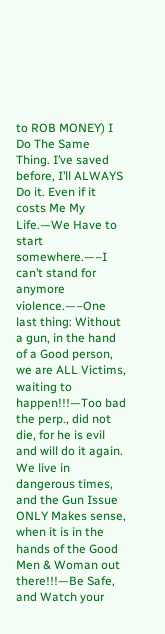to ROB MONEY) I Do The Same Thing. I’ve saved before, I’ll ALWAYS Do it. Even if it costs Me My Life.—We Have to start somewhere.—–I can’t stand for anymore violence.—–One last thing: Without a gun, in the hand of a Good person, we are ALL Victims, waiting to happen!!!—Too bad the perp., did not die, for he is evil and will do it again. We live in dangerous times, and the Gun Issue ONLY Makes sense, when it is in the hands of the Good Men & Woman out there!!!—Be Safe, and Watch your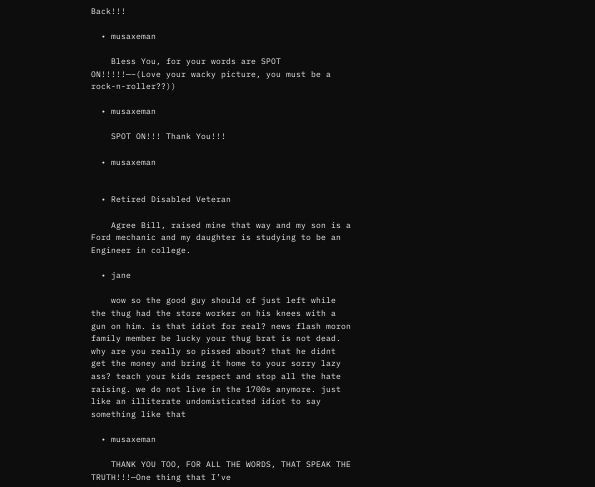Back!!!

  • musaxeman

    Bless You, for your words are SPOT ON!!!!!—–(Love your wacky picture, you must be a rock-n-roller??))

  • musaxeman

    SPOT ON!!! Thank You!!!

  • musaxeman


  • Retired Disabled Veteran

    Agree Bill, raised mine that way and my son is a Ford mechanic and my daughter is studying to be an Engineer in college.

  • jane

    wow so the good guy should of just left while the thug had the store worker on his knees with a gun on him. is that idiot for real? news flash moron family member be lucky your thug brat is not dead. why are you really so pissed about? that he didnt get the money and bring it home to your sorry lazy ass? teach your kids respect and stop all the hate raising. we do not live in the 1700s anymore. just like an illiterate undomisticated idiot to say something like that

  • musaxeman

    THANK YOU TOO, FOR ALL THE WORDS, THAT SPEAK THE TRUTH!!!—One thing that I’ve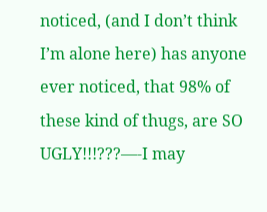noticed, (and I don’t think I’m alone here) has anyone ever noticed, that 98% of these kind of thugs, are SO UGLY!!!???—-I may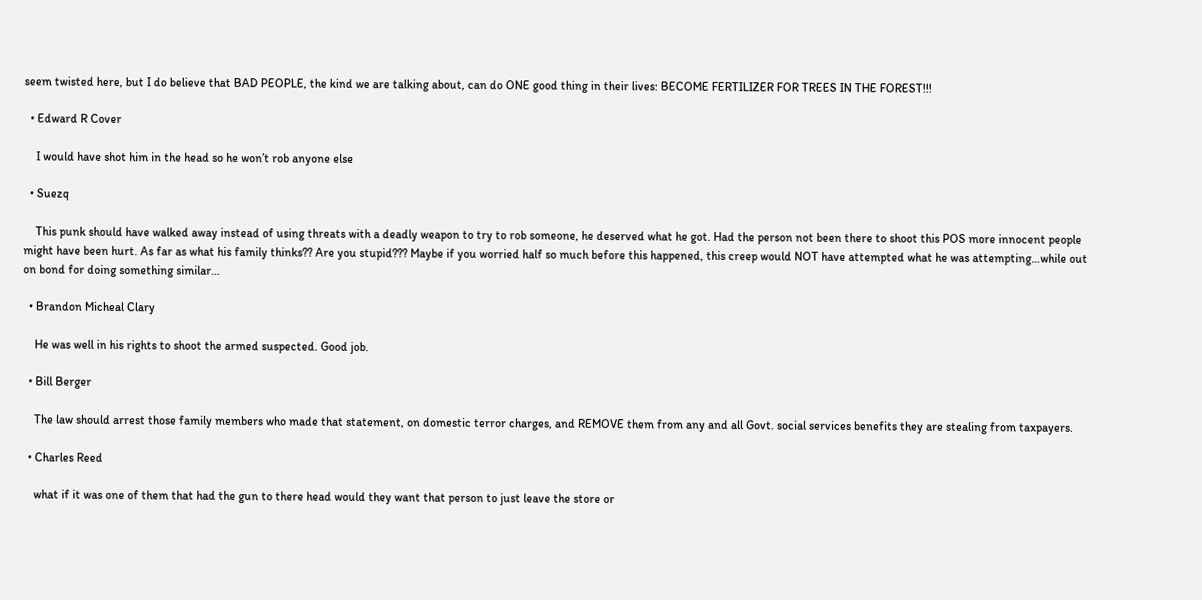seem twisted here, but I do believe that BAD PEOPLE, the kind we are talking about, can do ONE good thing in their lives: BECOME FERTILIZER FOR TREES IN THE FOREST!!!

  • Edward R Cover

    I would have shot him in the head so he won’t rob anyone else

  • Suezq

    This punk should have walked away instead of using threats with a deadly weapon to try to rob someone, he deserved what he got. Had the person not been there to shoot this POS more innocent people might have been hurt. As far as what his family thinks?? Are you stupid??? Maybe if you worried half so much before this happened, this creep would NOT have attempted what he was attempting…while out on bond for doing something similar…

  • Brandon Micheal Clary

    He was well in his rights to shoot the armed suspected. Good job.

  • Bill Berger

    The law should arrest those family members who made that statement, on domestic terror charges, and REMOVE them from any and all Govt. social services benefits they are stealing from taxpayers.

  • Charles Reed

    what if it was one of them that had the gun to there head would they want that person to just leave the store or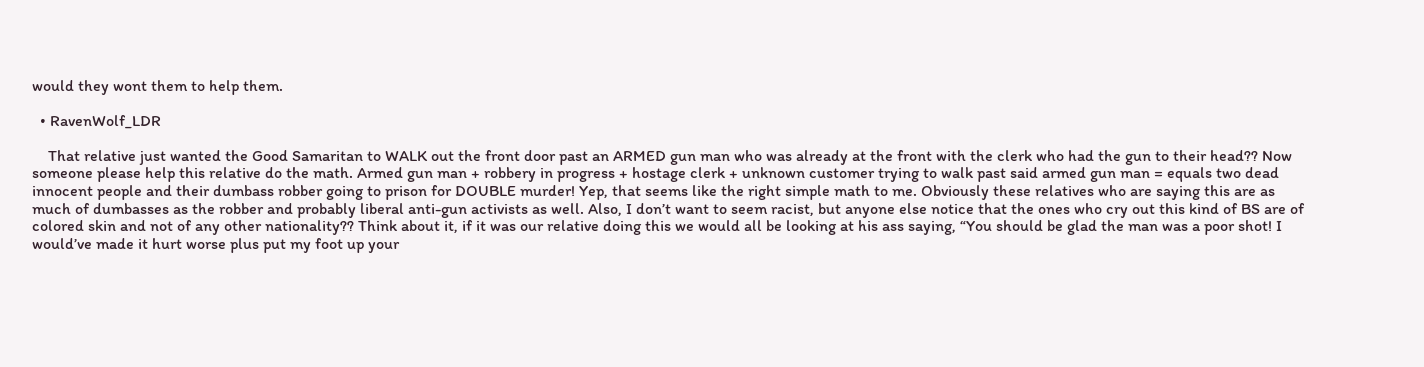would they wont them to help them.

  • RavenWolf_LDR

    That relative just wanted the Good Samaritan to WALK out the front door past an ARMED gun man who was already at the front with the clerk who had the gun to their head?? Now someone please help this relative do the math. Armed gun man + robbery in progress + hostage clerk + unknown customer trying to walk past said armed gun man = equals two dead innocent people and their dumbass robber going to prison for DOUBLE murder! Yep, that seems like the right simple math to me. Obviously these relatives who are saying this are as much of dumbasses as the robber and probably liberal anti-gun activists as well. Also, I don’t want to seem racist, but anyone else notice that the ones who cry out this kind of BS are of colored skin and not of any other nationality?? Think about it, if it was our relative doing this we would all be looking at his ass saying, “You should be glad the man was a poor shot! I would’ve made it hurt worse plus put my foot up your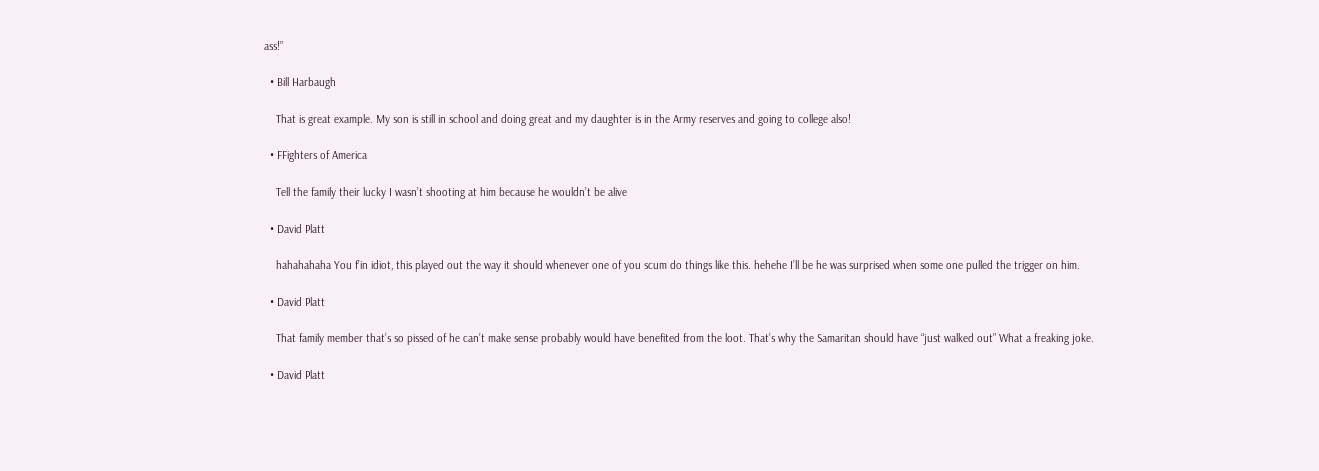ass!”

  • Bill Harbaugh

    That is great example. My son is still in school and doing great and my daughter is in the Army reserves and going to college also!

  • FFighters of America

    Tell the family their lucky I wasn’t shooting at him because he wouldn’t be alive

  • David Platt

    hahahahaha You f’in idiot, this played out the way it should whenever one of you scum do things like this. hehehe I’ll be he was surprised when some one pulled the trigger on him.

  • David Platt

    That family member that’s so pissed of he can’t make sense probably would have benefited from the loot. That’s why the Samaritan should have “just walked out” What a freaking joke.

  • David Platt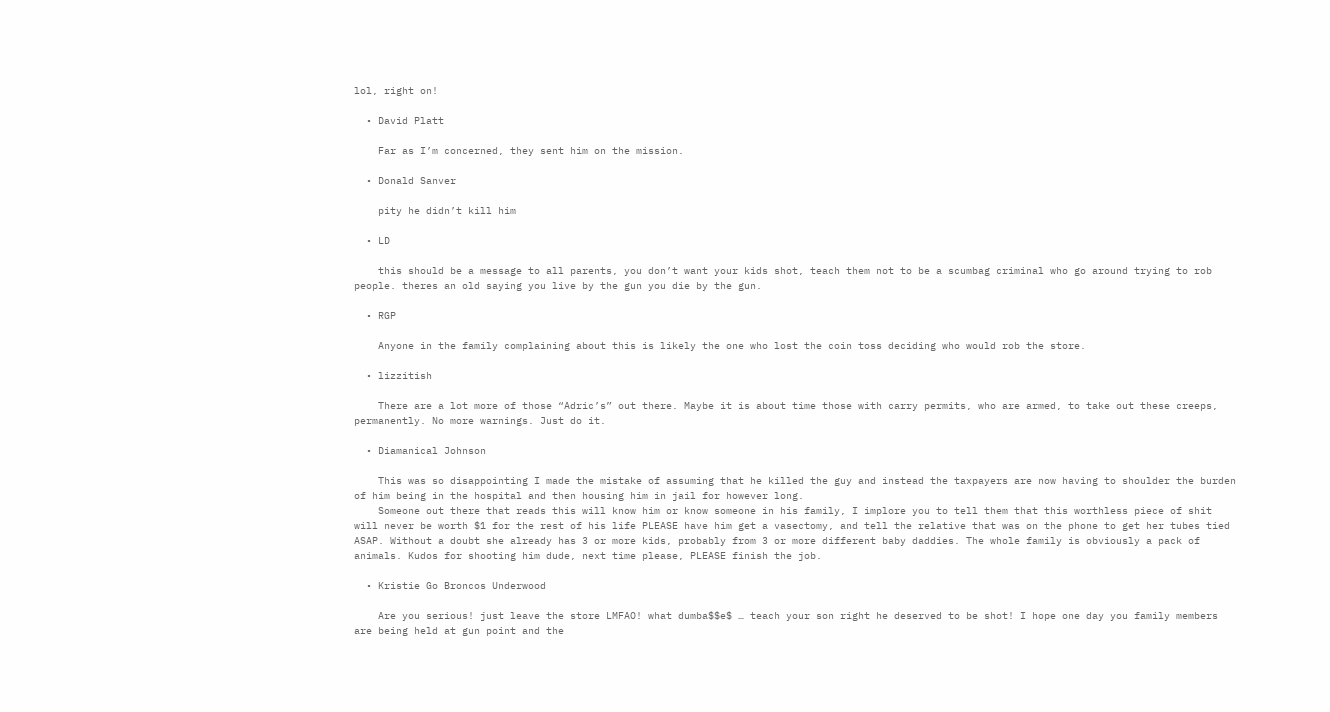lol, right on!

  • David Platt

    Far as I’m concerned, they sent him on the mission.

  • Donald Sanver

    pity he didn’t kill him

  • LD

    this should be a message to all parents, you don’t want your kids shot, teach them not to be a scumbag criminal who go around trying to rob people. theres an old saying you live by the gun you die by the gun.

  • RGP

    Anyone in the family complaining about this is likely the one who lost the coin toss deciding who would rob the store.

  • lizzitish

    There are a lot more of those “Adric’s” out there. Maybe it is about time those with carry permits, who are armed, to take out these creeps, permanently. No more warnings. Just do it.

  • Diamanical Johnson

    This was so disappointing I made the mistake of assuming that he killed the guy and instead the taxpayers are now having to shoulder the burden of him being in the hospital and then housing him in jail for however long.
    Someone out there that reads this will know him or know someone in his family, I implore you to tell them that this worthless piece of shit will never be worth $1 for the rest of his life PLEASE have him get a vasectomy, and tell the relative that was on the phone to get her tubes tied ASAP. Without a doubt she already has 3 or more kids, probably from 3 or more different baby daddies. The whole family is obviously a pack of animals. Kudos for shooting him dude, next time please, PLEASE finish the job.

  • Kristie Go Broncos Underwood

    Are you serious! just leave the store LMFAO! what dumba$$e$ … teach your son right he deserved to be shot! I hope one day you family members are being held at gun point and the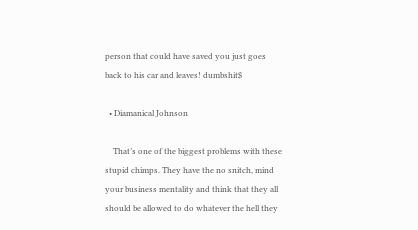person that could have saved you just goes back to his car and leaves! dumbshit$

  • Diamanical Johnson

    That’s one of the biggest problems with these stupid chimps. They have the no snitch, mind your business mentality and think that they all should be allowed to do whatever the hell they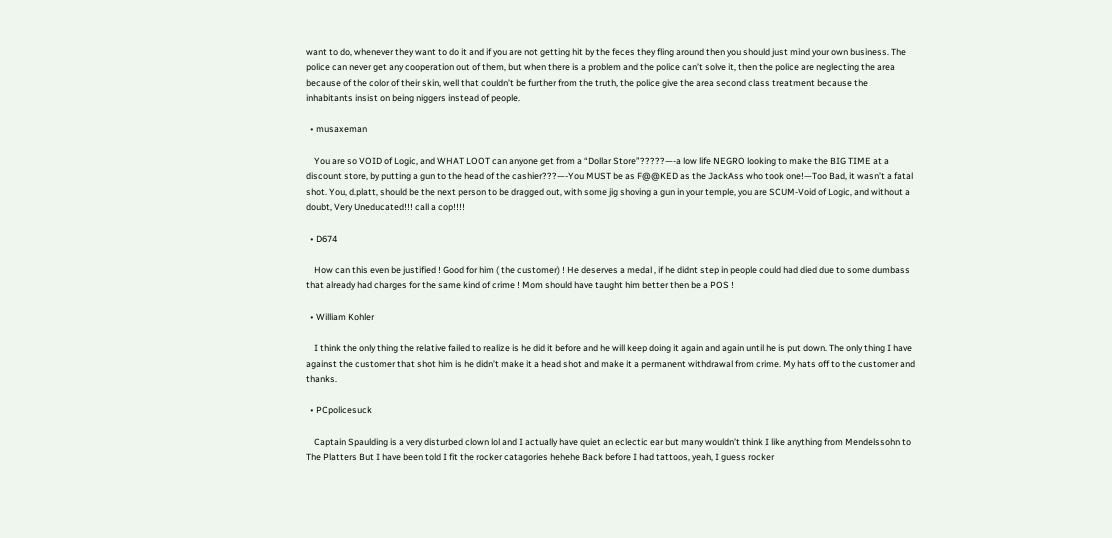want to do, whenever they want to do it and if you are not getting hit by the feces they fling around then you should just mind your own business. The police can never get any cooperation out of them, but when there is a problem and the police can’t solve it, then the police are neglecting the area because of the color of their skin, well that couldn’t be further from the truth, the police give the area second class treatment because the inhabitants insist on being niggers instead of people.

  • musaxeman

    You are so VOID of Logic, and WHAT LOOT can anyone get from a “Dollar Store”?????—-a low life NEGRO looking to make the BIG TIME at a discount store, by putting a gun to the head of the cashier???—-You MUST be as F@@KED as the JackAss who took one!—Too Bad, it wasn’t a fatal shot. You, d.platt, should be the next person to be dragged out, with some jig shoving a gun in your temple, you are SCUM-Void of Logic, and without a doubt, Very Uneducated!!! call a cop!!!!

  • D674

    How can this even be justified ! Good for him ( the customer) ! He deserves a medal , if he didnt step in people could had died due to some dumbass that already had charges for the same kind of crime ! Mom should have taught him better then be a POS !

  • William Kohler

    I think the only thing the relative failed to realize is he did it before and he will keep doing it again and again until he is put down. The only thing I have against the customer that shot him is he didn’t make it a head shot and make it a permanent withdrawal from crime. My hats off to the customer and thanks.

  • PCpolicesuck

    Captain Spaulding is a very disturbed clown lol and I actually have quiet an eclectic ear but many wouldn’t think I like anything from Mendelssohn to The Platters But I have been told I fit the rocker catagories hehehe Back before I had tattoos, yeah, I guess rocker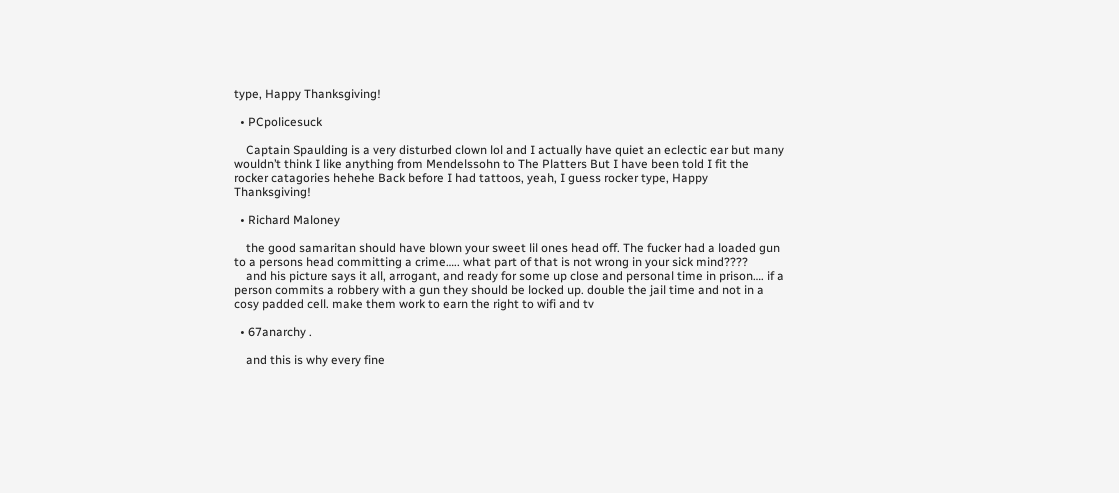type, Happy Thanksgiving!

  • PCpolicesuck

    Captain Spaulding is a very disturbed clown lol and I actually have quiet an eclectic ear but many wouldn’t think I like anything from Mendelssohn to The Platters But I have been told I fit the rocker catagories hehehe Back before I had tattoos, yeah, I guess rocker type, Happy Thanksgiving!

  • Richard Maloney

    the good samaritan should have blown your sweet lil ones head off. The fucker had a loaded gun to a persons head committing a crime….. what part of that is not wrong in your sick mind????
    and his picture says it all, arrogant, and ready for some up close and personal time in prison…. if a person commits a robbery with a gun they should be locked up. double the jail time and not in a cosy padded cell. make them work to earn the right to wifi and tv

  • 67anarchy .

    and this is why every fine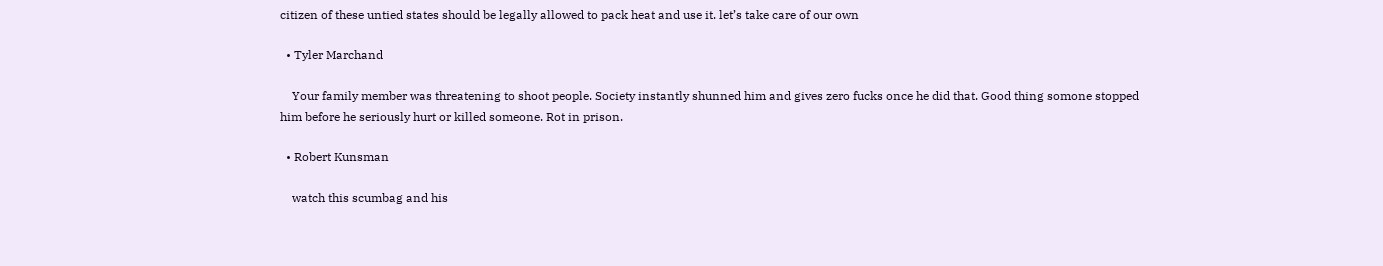citizen of these untied states should be legally allowed to pack heat and use it. let’s take care of our own

  • Tyler Marchand

    Your family member was threatening to shoot people. Society instantly shunned him and gives zero fucks once he did that. Good thing somone stopped him before he seriously hurt or killed someone. Rot in prison.

  • Robert Kunsman

    watch this scumbag and his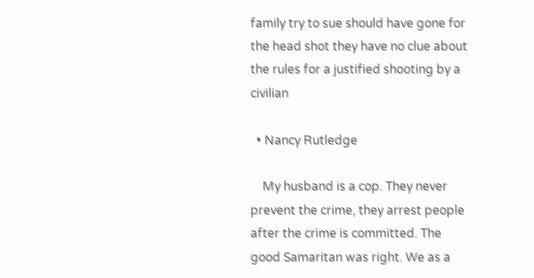family try to sue should have gone for the head shot they have no clue about the rules for a justified shooting by a civilian

  • Nancy Rutledge

    My husband is a cop. They never prevent the crime, they arrest people after the crime is committed. The good Samaritan was right. We as a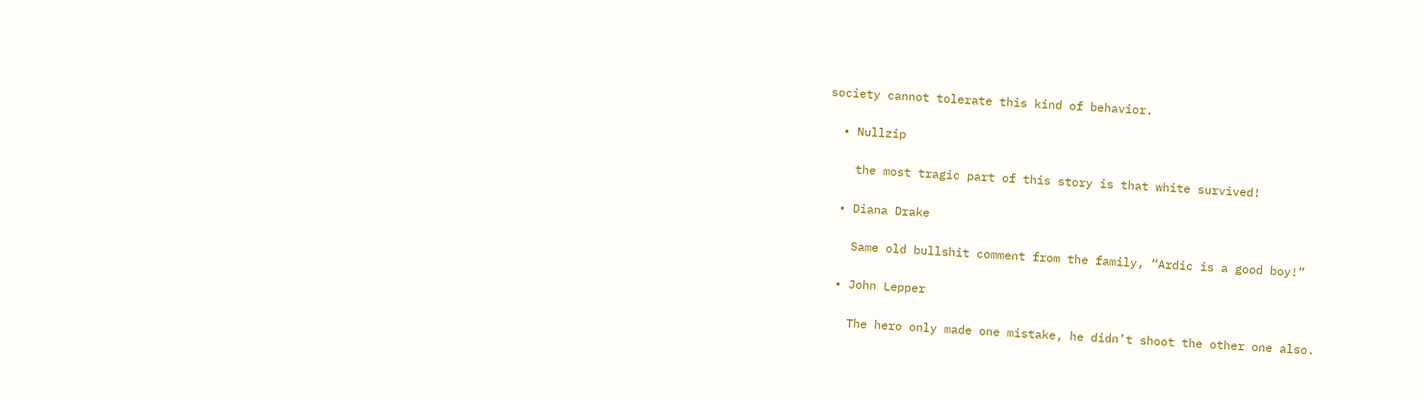society cannot tolerate this kind of behavior.

  • Nullzip

    the most tragic part of this story is that white survived!

  • Diana Drake

    Same old bullshit comment from the family, “Ardic is a good boy!”

  • John Lepper

    The hero only made one mistake, he didn’t shoot the other one also.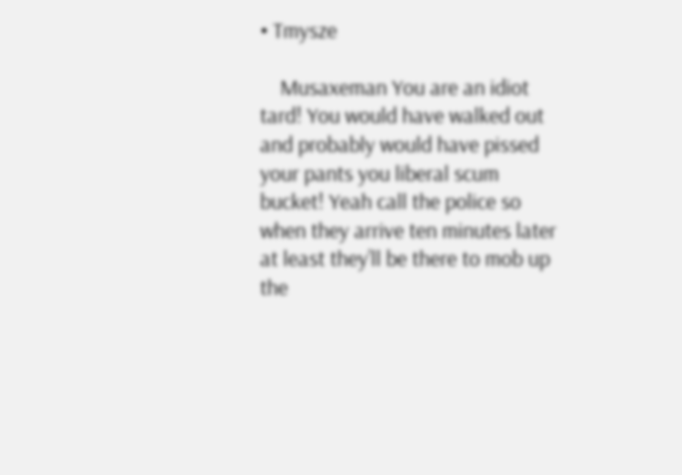• Tmysze

    Musaxeman You are an idiot tard! You would have walked out and probably would have pissed your pants you liberal scum bucket! Yeah call the police so when they arrive ten minutes later at least they’ll be there to mob up the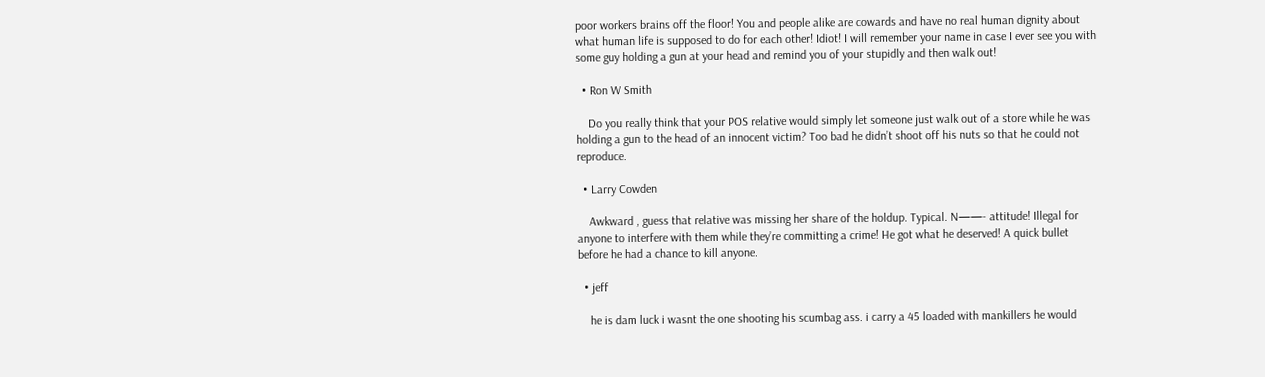poor workers brains off the floor! You and people alike are cowards and have no real human dignity about what human life is supposed to do for each other! Idiot! I will remember your name in case I ever see you with some guy holding a gun at your head and remind you of your stupidly and then walk out!

  • Ron W Smith

    Do you really think that your POS relative would simply let someone just walk out of a store while he was holding a gun to the head of an innocent victim? Too bad he didn’t shoot off his nuts so that he could not reproduce.

  • Larry Cowden

    Awkward , guess that relative was missing her share of the holdup. Typical. N——- attitude! Illegal for anyone to interfere with them while they’re committing a crime! He got what he deserved! A quick bullet before he had a chance to kill anyone.

  • jeff

    he is dam luck i wasnt the one shooting his scumbag ass. i carry a 45 loaded with mankillers he would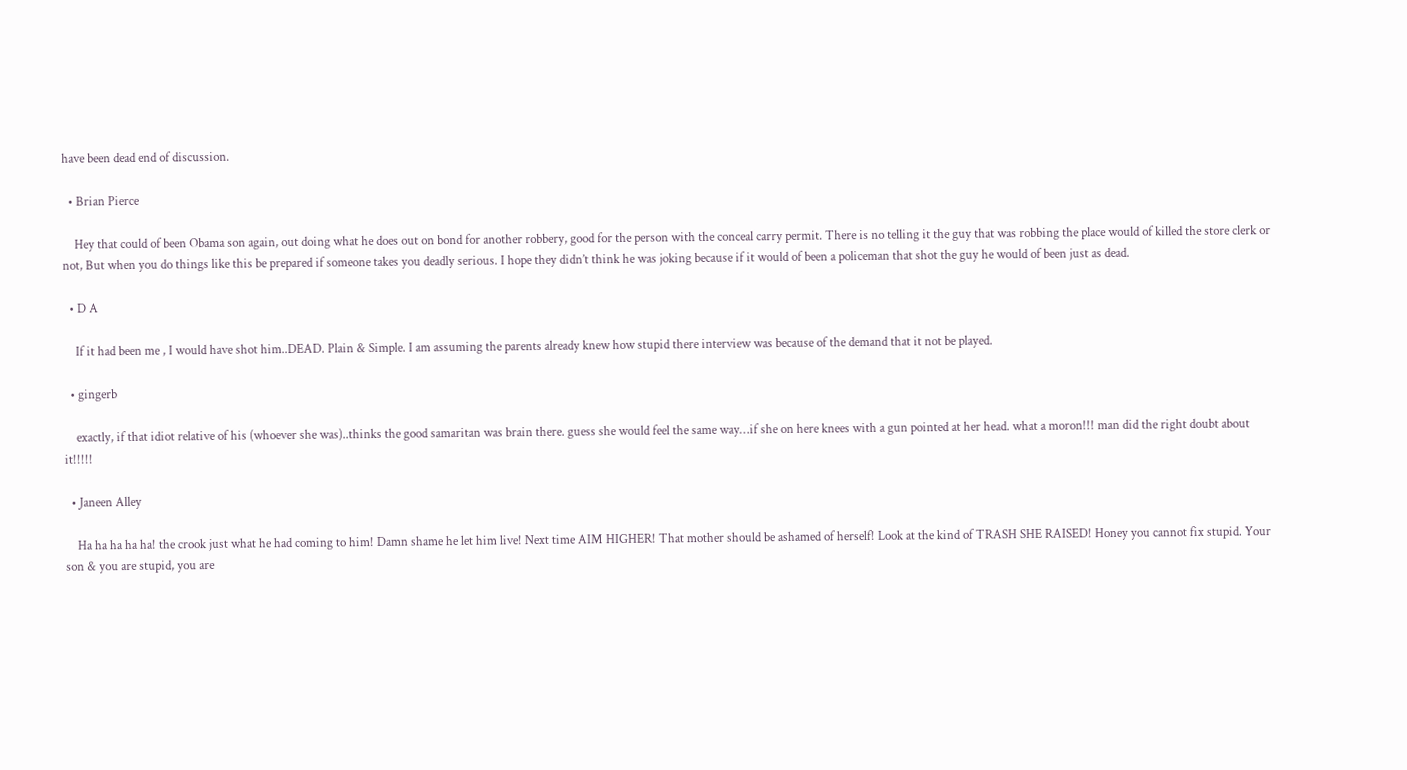have been dead end of discussion.

  • Brian Pierce

    Hey that could of been Obama son again, out doing what he does out on bond for another robbery, good for the person with the conceal carry permit. There is no telling it the guy that was robbing the place would of killed the store clerk or not, But when you do things like this be prepared if someone takes you deadly serious. I hope they didn’t think he was joking because if it would of been a policeman that shot the guy he would of been just as dead.

  • D A

    If it had been me , I would have shot him..DEAD. Plain & Simple. I am assuming the parents already knew how stupid there interview was because of the demand that it not be played.

  • gingerb

    exactly, if that idiot relative of his (whoever she was)..thinks the good samaritan was brain there. guess she would feel the same way…if she on here knees with a gun pointed at her head. what a moron!!! man did the right doubt about it!!!!!

  • Janeen Alley

    Ha ha ha ha ha! the crook just what he had coming to him! Damn shame he let him live! Next time AIM HIGHER! That mother should be ashamed of herself! Look at the kind of TRASH SHE RAISED! Honey you cannot fix stupid. Your son & you are stupid, you are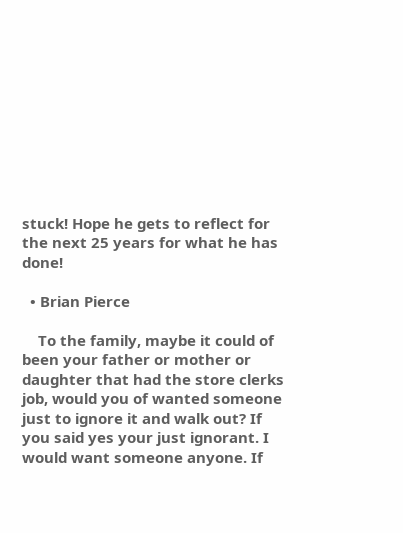stuck! Hope he gets to reflect for the next 25 years for what he has done!

  • Brian Pierce

    To the family, maybe it could of been your father or mother or daughter that had the store clerks job, would you of wanted someone just to ignore it and walk out? If you said yes your just ignorant. I would want someone anyone. If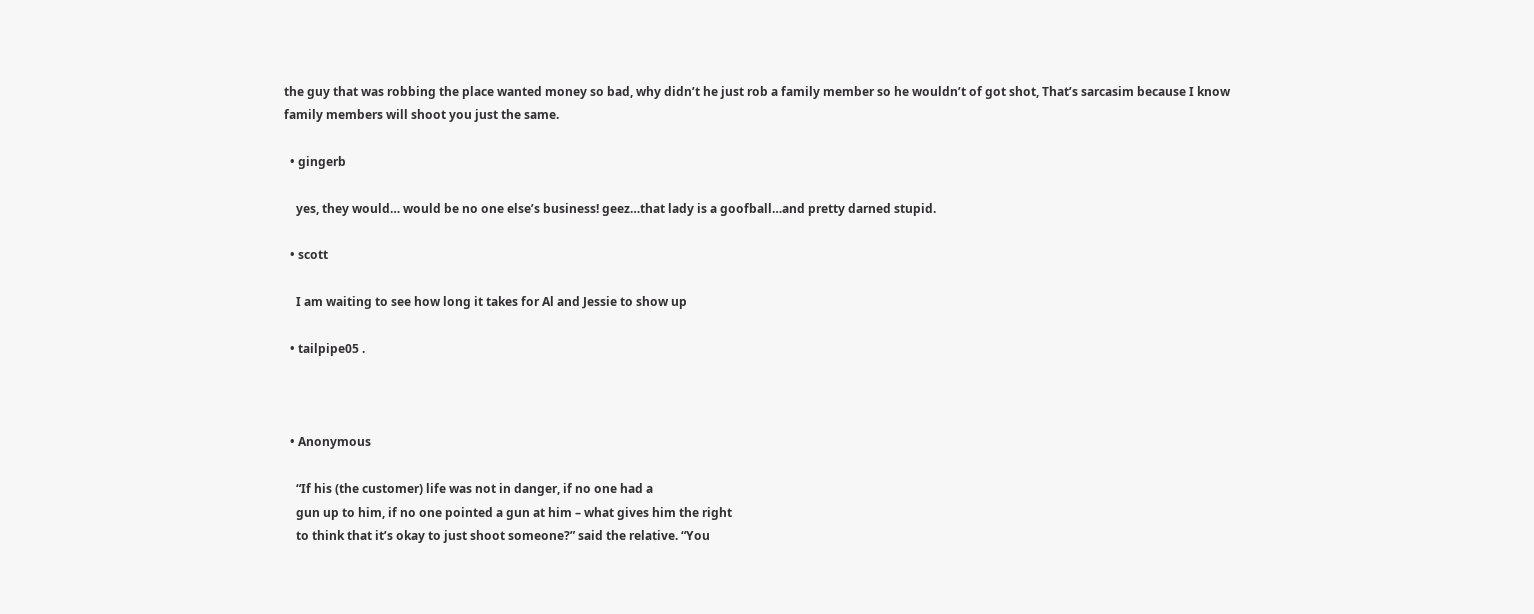the guy that was robbing the place wanted money so bad, why didn’t he just rob a family member so he wouldn’t of got shot, That’s sarcasim because I know family members will shoot you just the same.

  • gingerb

    yes, they would… would be no one else’s business! geez…that lady is a goofball…and pretty darned stupid.

  • scott

    I am waiting to see how long it takes for Al and Jessie to show up

  • tailpipe05 .



  • Anonymous

    “If his (the customer) life was not in danger, if no one had a
    gun up to him, if no one pointed a gun at him – what gives him the right
    to think that it’s okay to just shoot someone?” said the relative. “You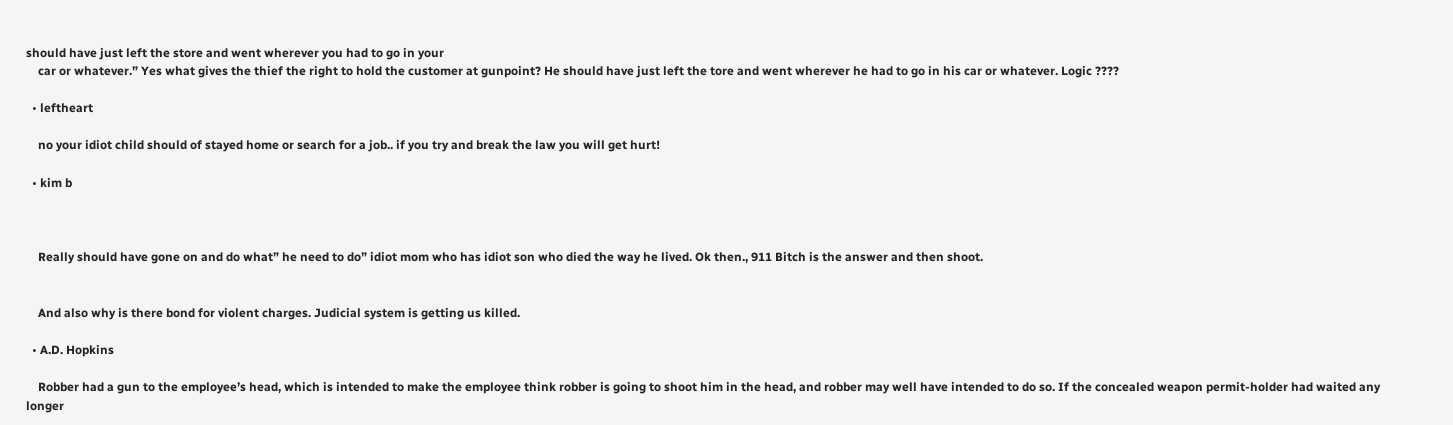should have just left the store and went wherever you had to go in your
    car or whatever.” Yes what gives the thief the right to hold the customer at gunpoint? He should have just left the tore and went wherever he had to go in his car or whatever. Logic ????

  • leftheart

    no your idiot child should of stayed home or search for a job.. if you try and break the law you will get hurt!

  • kim b



    Really should have gone on and do what” he need to do” idiot mom who has idiot son who died the way he lived. Ok then., 911 Bitch is the answer and then shoot.


    And also why is there bond for violent charges. Judicial system is getting us killed.

  • A.D. Hopkins

    Robber had a gun to the employee’s head, which is intended to make the employee think robber is going to shoot him in the head, and robber may well have intended to do so. If the concealed weapon permit-holder had waited any longer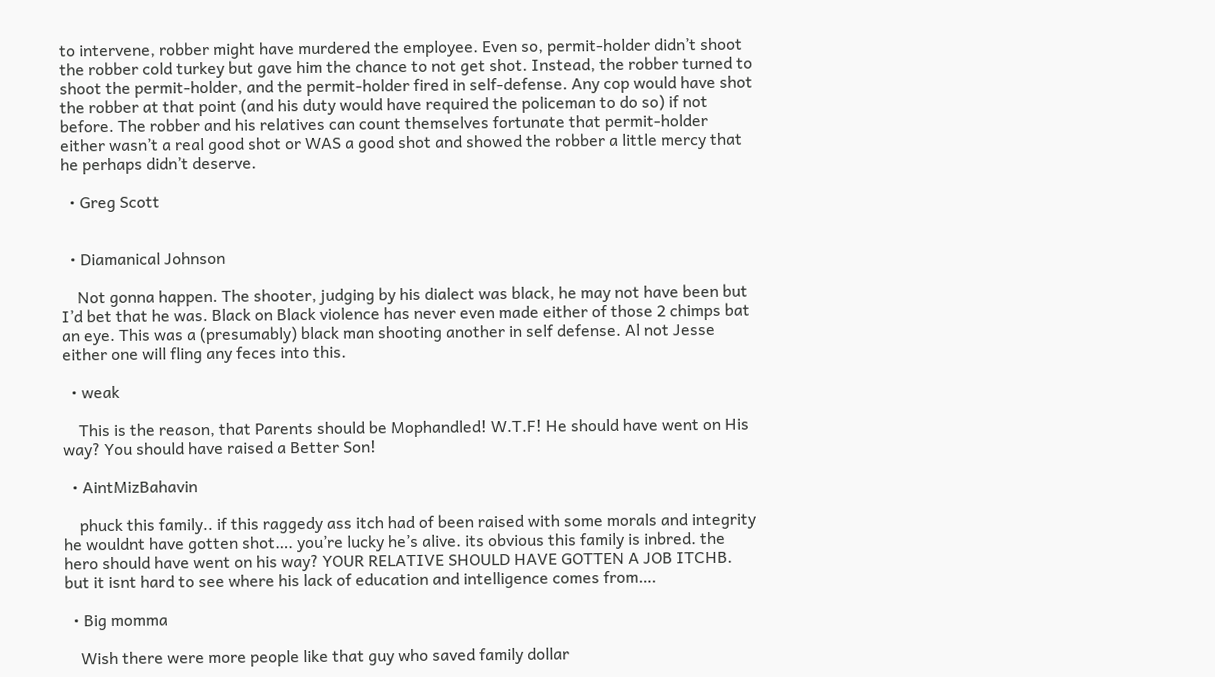to intervene, robber might have murdered the employee. Even so, permit-holder didn’t shoot the robber cold turkey but gave him the chance to not get shot. Instead, the robber turned to shoot the permit-holder, and the permit-holder fired in self-defense. Any cop would have shot the robber at that point (and his duty would have required the policeman to do so) if not before. The robber and his relatives can count themselves fortunate that permit-holder either wasn’t a real good shot or WAS a good shot and showed the robber a little mercy that he perhaps didn’t deserve.

  • Greg Scott


  • Diamanical Johnson

    Not gonna happen. The shooter, judging by his dialect was black, he may not have been but I’d bet that he was. Black on Black violence has never even made either of those 2 chimps bat an eye. This was a (presumably) black man shooting another in self defense. Al not Jesse either one will fling any feces into this.

  • weak

    This is the reason, that Parents should be Mophandled! W.T.F! He should have went on His way? You should have raised a Better Son!

  • AintMizBahavin

    phuck this family.. if this raggedy ass itch had of been raised with some morals and integrity he wouldnt have gotten shot…. you’re lucky he’s alive. its obvious this family is inbred. the hero should have went on his way? YOUR RELATIVE SHOULD HAVE GOTTEN A JOB ITCHB. but it isnt hard to see where his lack of education and intelligence comes from….

  • Big momma

    Wish there were more people like that guy who saved family dollar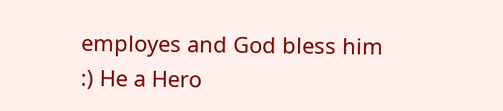employes and God bless him :) He a Hero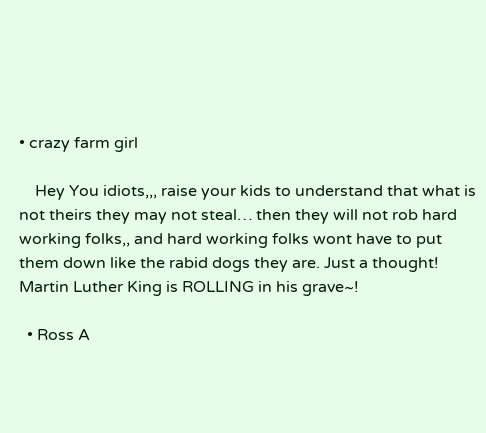• crazy farm girl

    Hey You idiots,,, raise your kids to understand that what is not theirs they may not steal… then they will not rob hard working folks,, and hard working folks wont have to put them down like the rabid dogs they are. Just a thought! Martin Luther King is ROLLING in his grave~!

  • Ross A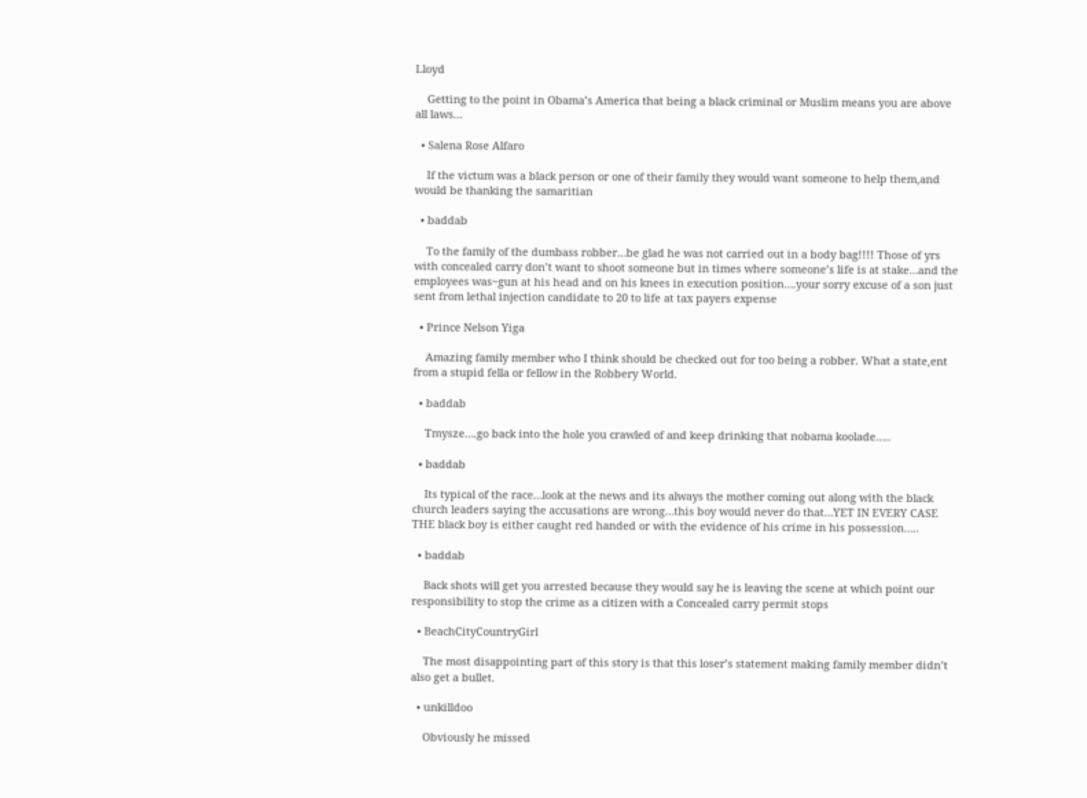Lloyd

    Getting to the point in Obama’s America that being a black criminal or Muslim means you are above all laws…

  • Salena Rose Alfaro

    If the victum was a black person or one of their family they would want someone to help them,and would be thanking the samaritian

  • baddab

    To the family of the dumbass robber…be glad he was not carried out in a body bag!!!! Those of yrs with concealed carry don’t want to shoot someone but in times where someone’s life is at stake…and the employees was~gun at his head and on his knees in execution position….your sorry excuse of a son just sent from lethal injection candidate to 20 to life at tax payers expense

  • Prince Nelson Yiga

    Amazing family member who I think should be checked out for too being a robber. What a state,ent from a stupid fella or fellow in the Robbery World.

  • baddab

    Tmysze….go back into the hole you crawled of and keep drinking that nobama koolade…..

  • baddab

    Its typical of the race…look at the news and its always the mother coming out along with the black church leaders saying the accusations are wrong…this boy would never do that…YET IN EVERY CASE THE black boy is either caught red handed or with the evidence of his crime in his possession…..

  • baddab

    Back shots will get you arrested because they would say he is leaving the scene at which point our responsibility to stop the crime as a citizen with a Concealed carry permit stops

  • BeachCityCountryGirl

    The most disappointing part of this story is that this loser’s statement making family member didn’t also get a bullet.

  • unkilldoo

    Obviously he missed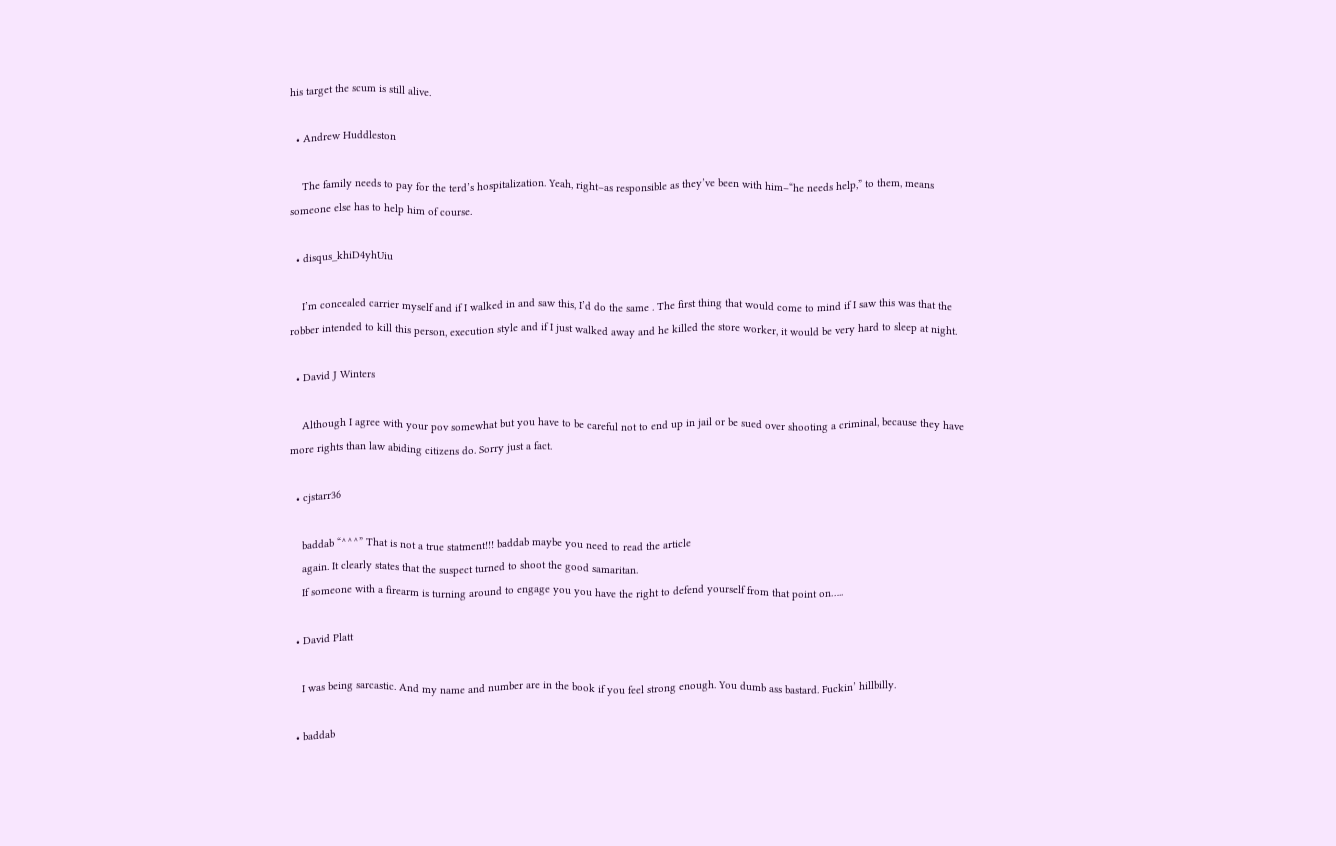his target the scum is still alive.

  • Andrew Huddleston

    The family needs to pay for the terd’s hospitalization. Yeah, right–as responsible as they’ve been with him–“he needs help,” to them, means someone else has to help him of course.

  • disqus_khiD4yhUiu

    I’m concealed carrier myself and if I walked in and saw this, I’d do the same . The first thing that would come to mind if I saw this was that the robber intended to kill this person, execution style and if I just walked away and he killed the store worker, it would be very hard to sleep at night.

  • David J Winters

    Although I agree with your pov somewhat but you have to be careful not to end up in jail or be sued over shooting a criminal, because they have more rights than law abiding citizens do. Sorry just a fact.

  • cjstarr36

    baddab “^^^” That is not a true statment!!! baddab maybe you need to read the article
    again. It clearly states that the suspect turned to shoot the good samaritan.
    If someone with a firearm is turning around to engage you you have the right to defend yourself from that point on…..

  • David Platt

    I was being sarcastic. And my name and number are in the book if you feel strong enough. You dumb ass bastard. Fuckin’ hillbilly.

  • baddab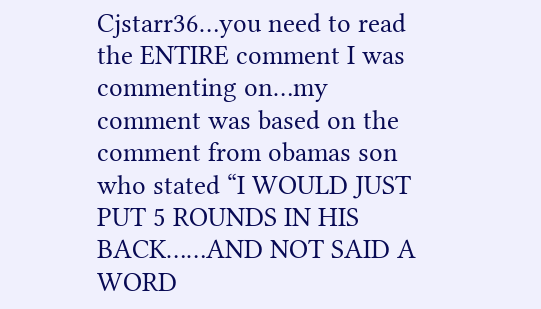Cjstarr36…you need to read the ENTIRE comment I was commenting on…my comment was based on the comment from obamas son who stated “I WOULD JUST PUT 5 ROUNDS IN HIS BACK……AND NOT SAID A WORD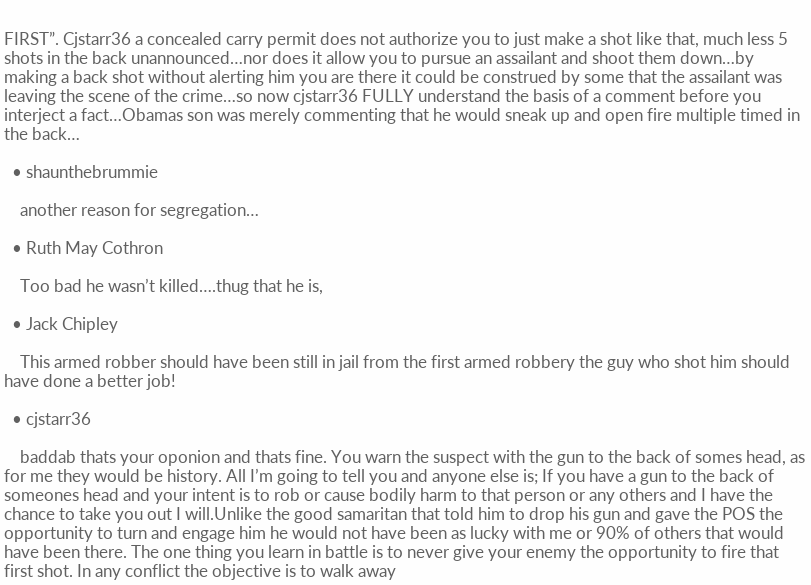FIRST”. Cjstarr36 a concealed carry permit does not authorize you to just make a shot like that, much less 5 shots in the back unannounced…nor does it allow you to pursue an assailant and shoot them down…by making a back shot without alerting him you are there it could be construed by some that the assailant was leaving the scene of the crime…so now cjstarr36 FULLY understand the basis of a comment before you interject a fact…Obamas son was merely commenting that he would sneak up and open fire multiple timed in the back…

  • shaunthebrummie

    another reason for segregation…

  • Ruth May Cothron

    Too bad he wasn’t killed….thug that he is,

  • Jack Chipley

    This armed robber should have been still in jail from the first armed robbery the guy who shot him should have done a better job!

  • cjstarr36

    baddab thats your oponion and thats fine. You warn the suspect with the gun to the back of somes head, as for me they would be history. All I’m going to tell you and anyone else is; If you have a gun to the back of someones head and your intent is to rob or cause bodily harm to that person or any others and I have the chance to take you out I will.Unlike the good samaritan that told him to drop his gun and gave the POS the opportunity to turn and engage him he would not have been as lucky with me or 90% of others that would have been there. The one thing you learn in battle is to never give your enemy the opportunity to fire that first shot. In any conflict the objective is to walk away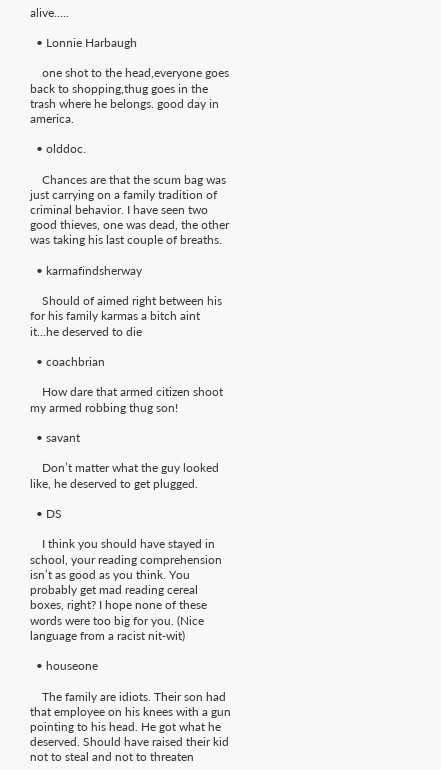alive…..

  • Lonnie Harbaugh

    one shot to the head,everyone goes back to shopping,thug goes in the trash where he belongs. good day in america.

  • olddoc.

    Chances are that the scum bag was just carrying on a family tradition of criminal behavior. I have seen two good thieves, one was dead, the other was taking his last couple of breaths.

  • karmafindsherway

    Should of aimed right between his for his family karmas a bitch aint it…he deserved to die

  • coachbrian

    How dare that armed citizen shoot my armed robbing thug son!

  • savant

    Don’t matter what the guy looked like, he deserved to get plugged.

  • DS

    I think you should have stayed in school, your reading comprehension isn’t as good as you think. You probably get mad reading cereal boxes, right? I hope none of these words were too big for you. (Nice language from a racist nit-wit)

  • houseone

    The family are idiots. Their son had that employee on his knees with a gun pointing to his head. He got what he deserved. Should have raised their kid not to steal and not to threaten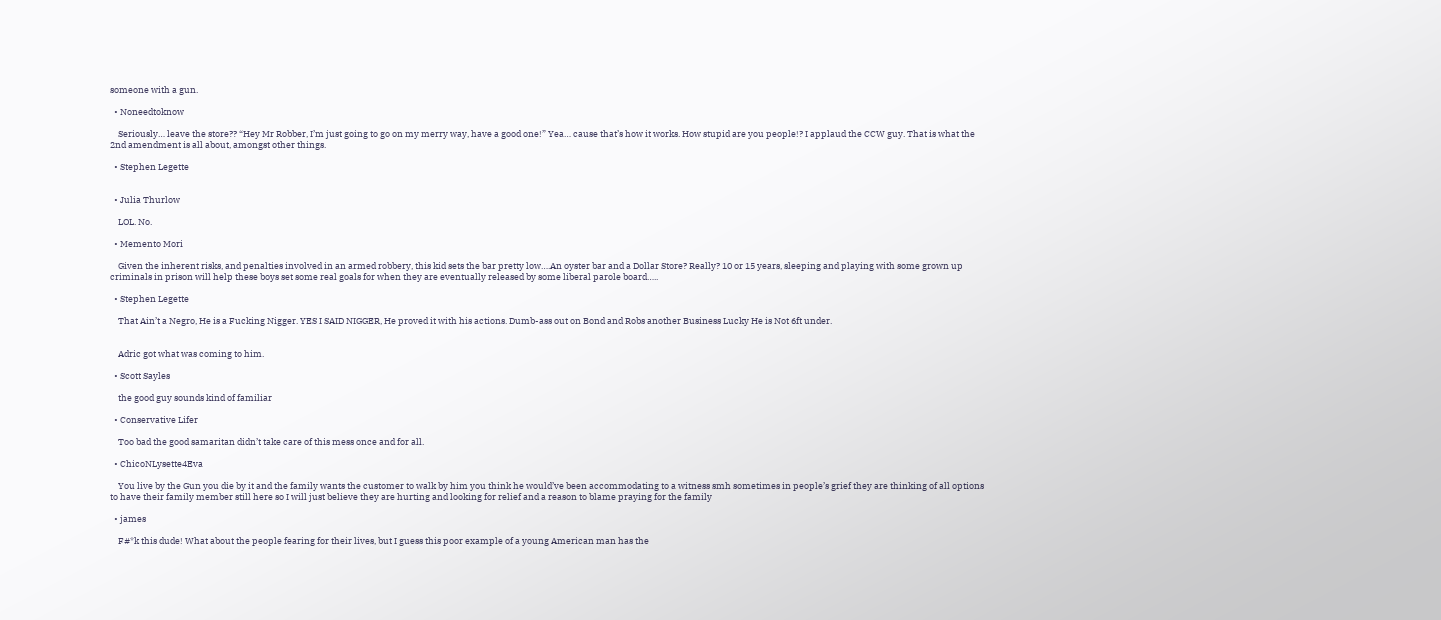someone with a gun.

  • Noneedtoknow

    Seriously… leave the store?? “Hey Mr Robber, I’m just going to go on my merry way, have a good one!” Yea… cause that’s how it works. How stupid are you people!? I applaud the CCW guy. That is what the 2nd amendment is all about, amongst other things.

  • Stephen Legette


  • Julia Thurlow

    LOL. No.

  • Memento Mori

    Given the inherent risks, and penalties involved in an armed robbery, this kid sets the bar pretty low….An oyster bar and a Dollar Store? Really? 10 or 15 years, sleeping and playing with some grown up criminals in prison will help these boys set some real goals for when they are eventually released by some liberal parole board…..

  • Stephen Legette

    That Ain’t a Negro, He is a Fucking Nigger. YES I SAID NIGGER, He proved it with his actions. Dumb-ass out on Bond and Robs another Business Lucky He is Not 6ft under.


    Adric got what was coming to him.

  • Scott Sayles

    the good guy sounds kind of familiar

  • Conservative Lifer

    Too bad the good samaritan didn’t take care of this mess once and for all.

  • ChicoNLysette4Eva

    You live by the Gun you die by it and the family wants the customer to walk by him you think he would’ve been accommodating to a witness smh sometimes in people’s grief they are thinking of all options to have their family member still here so I will just believe they are hurting and looking for relief and a reason to blame praying for the family

  • james

    F#*k this dude! What about the people fearing for their lives, but I guess this poor example of a young American man has the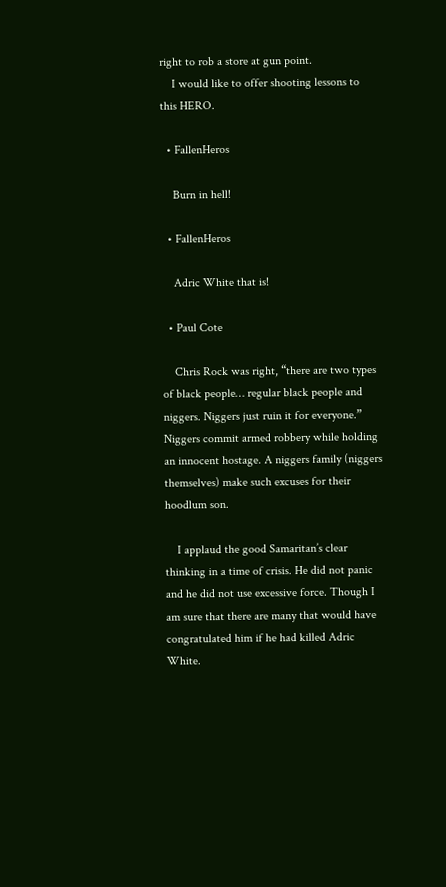right to rob a store at gun point.
    I would like to offer shooting lessons to this HERO.

  • FallenHeros

    Burn in hell!

  • FallenHeros

    Adric White that is!

  • Paul Cote

    Chris Rock was right, “there are two types of black people… regular black people and niggers. Niggers just ruin it for everyone.” Niggers commit armed robbery while holding an innocent hostage. A niggers family (niggers themselves) make such excuses for their hoodlum son.

    I applaud the good Samaritan’s clear thinking in a time of crisis. He did not panic and he did not use excessive force. Though I am sure that there are many that would have congratulated him if he had killed Adric White.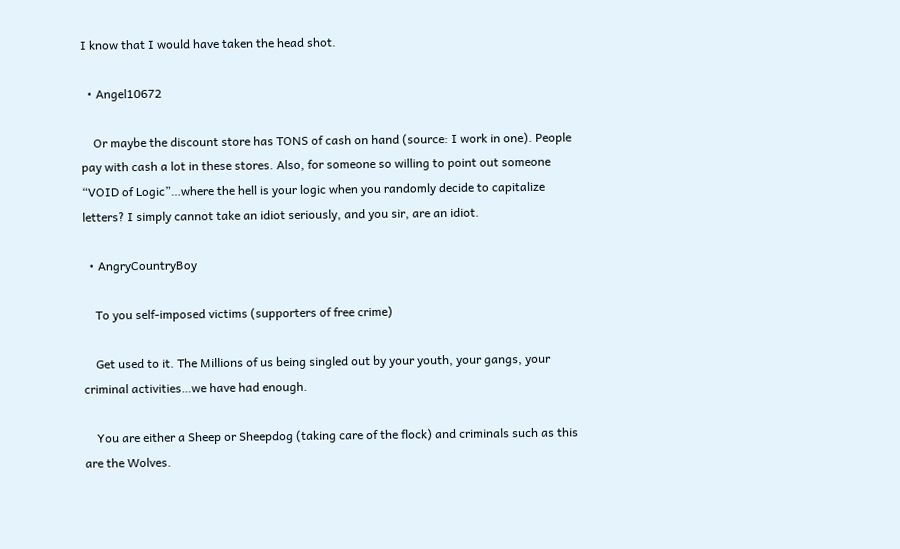I know that I would have taken the head shot.

  • Angel10672

    Or maybe the discount store has TONS of cash on hand (source: I work in one). People pay with cash a lot in these stores. Also, for someone so willing to point out someone “VOID of Logic”…where the hell is your logic when you randomly decide to capitalize letters? I simply cannot take an idiot seriously, and you sir, are an idiot.

  • AngryCountryBoy

    To you self-imposed victims (supporters of free crime)

    Get used to it. The Millions of us being singled out by your youth, your gangs, your criminal activities…we have had enough.

    You are either a Sheep or Sheepdog (taking care of the flock) and criminals such as this are the Wolves.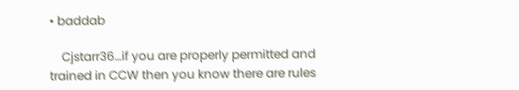• baddab

    Cjstarr36…if you are properly permitted and trained in CCW then you know there are rules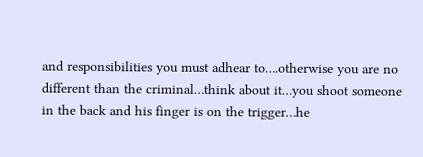and responsibilities you must adhear to….otherwise you are no different than the criminal…think about it…you shoot someone in the back and his finger is on the trigger…he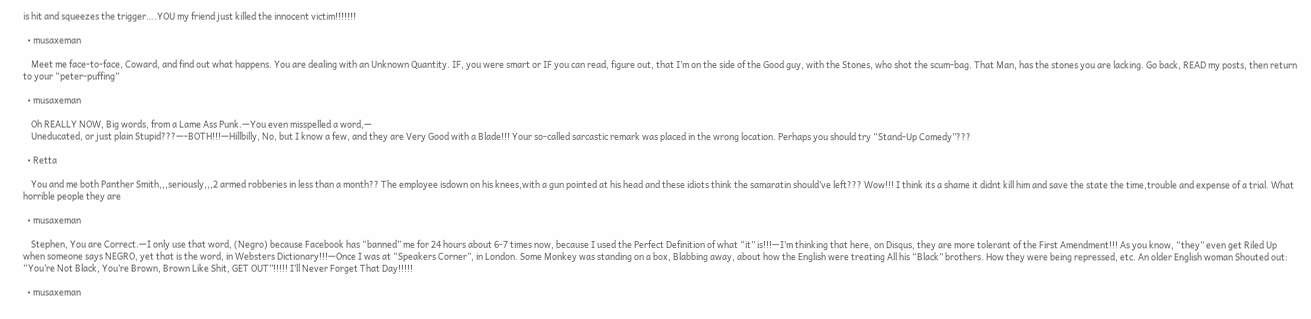is hit and squeezes the trigger….YOU my friend just killed the innocent victim!!!!!!!

  • musaxeman

    Meet me face-to-face, Coward, and find out what happens. You are dealing with an Unknown Quantity. IF, you were smart or IF you can read, figure out, that I’m on the side of the Good guy, with the Stones, who shot the scum-bag. That Man, has the stones you are lacking. Go back, READ my posts, then return to your “peter-puffing”

  • musaxeman

    Oh REALLY NOW, Big words, from a Lame Ass Punk.—You even misspelled a word,—
    Uneducated, or just plain Stupid???—-BOTH!!!—Hillbilly, No, but I know a few, and they are Very Good with a Blade!!! Your so-called sarcastic remark was placed in the wrong location. Perhaps you should try “Stand-Up Comedy”???

  • Retta

    You and me both Panther Smith,,,seriously,,,2 armed robberies in less than a month?? The employee isdown on his knees,with a gun pointed at his head and these idiots think the samaratin should’ve left??? Wow!!! I think its a shame it didnt kill him and save the state the time,trouble and expense of a trial. What horrible people they are

  • musaxeman

    Stephen, You are Correct.—I only use that word, (Negro) because Facebook has “banned” me for 24 hours about 6-7 times now, because I used the Perfect Definition of what “it” is!!!—I’m thinking that here, on Disqus, they are more tolerant of the First Amendment!!! As you know, “they” even get Riled Up when someone says NEGRO, yet that is the word, in Websters Dictionary!!!—Once I was at “Speakers Corner”, in London. Some Monkey was standing on a box, Blabbing away, about how the English were treating All his “Black” brothers. How they were being repressed, etc. An older English woman Shouted out: “You’re Not Black, You’re Brown, Brown Like Shit, GET OUT”!!!!! I’ll Never Forget That Day!!!!!

  • musaxeman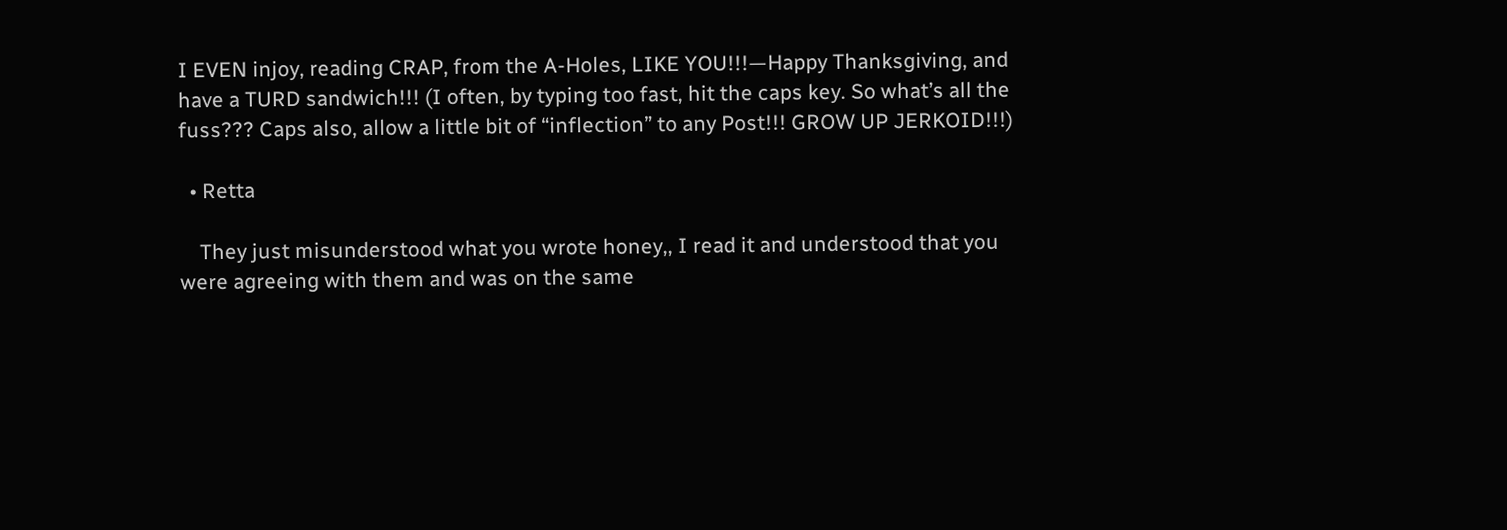I EVEN injoy, reading CRAP, from the A-Holes, LIKE YOU!!!—Happy Thanksgiving, and have a TURD sandwich!!! (I often, by typing too fast, hit the caps key. So what’s all the fuss??? Caps also, allow a little bit of “inflection” to any Post!!! GROW UP JERKOID!!!)

  • Retta

    They just misunderstood what you wrote honey,, I read it and understood that you were agreeing with them and was on the same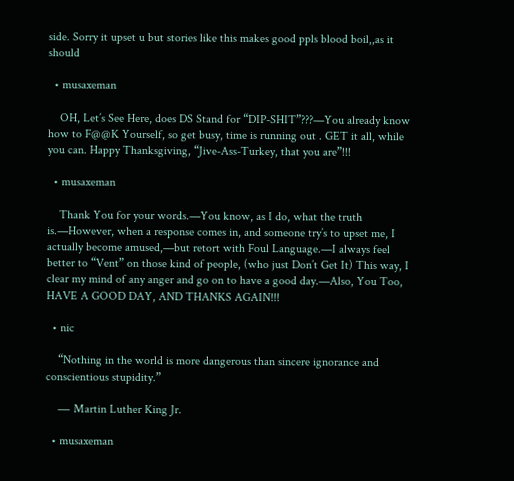side. Sorry it upset u but stories like this makes good ppls blood boil,,as it should

  • musaxeman

    OH, Let’s See Here, does DS Stand for “DIP-SHIT”???—You already know how to F@@K Yourself, so get busy, time is running out . GET it all, while you can. Happy Thanksgiving, “Jive-Ass-Turkey, that you are”!!!

  • musaxeman

    Thank You for your words.—You know, as I do, what the truth is.—However, when a response comes in, and someone try’s to upset me, I actually become amused,—but retort with Foul Language.—I always feel better to “Vent” on those kind of people, (who just Don’t Get It) This way, I clear my mind of any anger and go on to have a good day.—Also, You Too, HAVE A GOOD DAY, AND THANKS AGAIN!!!

  • nic

    “Nothing in the world is more dangerous than sincere ignorance and conscientious stupidity.”

    ― Martin Luther King Jr.

  • musaxeman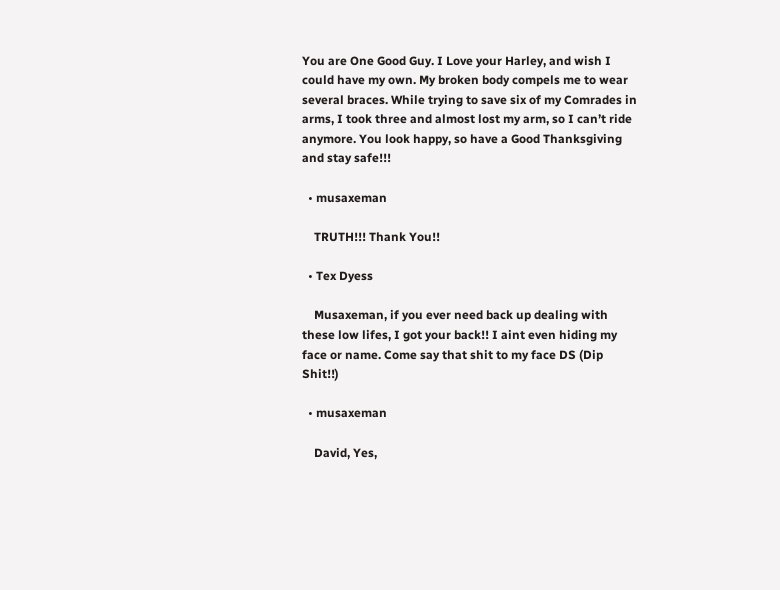You are One Good Guy. I Love your Harley, and wish I could have my own. My broken body compels me to wear several braces. While trying to save six of my Comrades in arms, I took three and almost lost my arm, so I can’t ride anymore. You look happy, so have a Good Thanksgiving and stay safe!!!

  • musaxeman

    TRUTH!!! Thank You!!

  • Tex Dyess

    Musaxeman, if you ever need back up dealing with these low lifes, I got your back!! I aint even hiding my face or name. Come say that shit to my face DS (Dip Shit!!)

  • musaxeman

    David, Yes,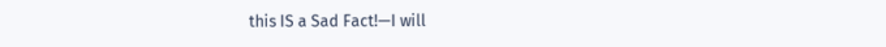this IS a Sad Fact!—I will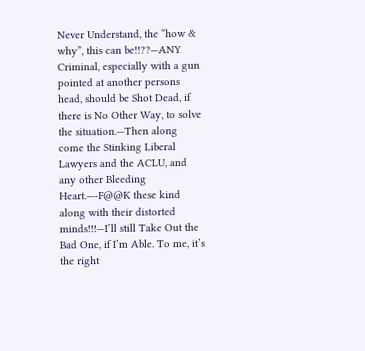Never Understand, the “how & why”, this can be!!??—ANY Criminal, especially with a gun pointed at another persons head, should be Shot Dead, if there is No Other Way, to solve the situation.—Then along come the Stinking Liberal Lawyers and the ACLU, and any other Bleeding Heart.—-F@@K these kind along with their distorted minds!!!—I’ll still Take Out the Bad One, if I’m Able. To me, it’s the right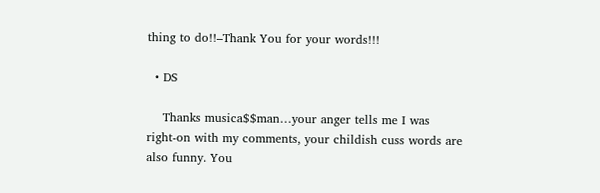thing to do!!–Thank You for your words!!!

  • DS

    Thanks musica$$man…your anger tells me I was right-on with my comments, your childish cuss words are also funny. You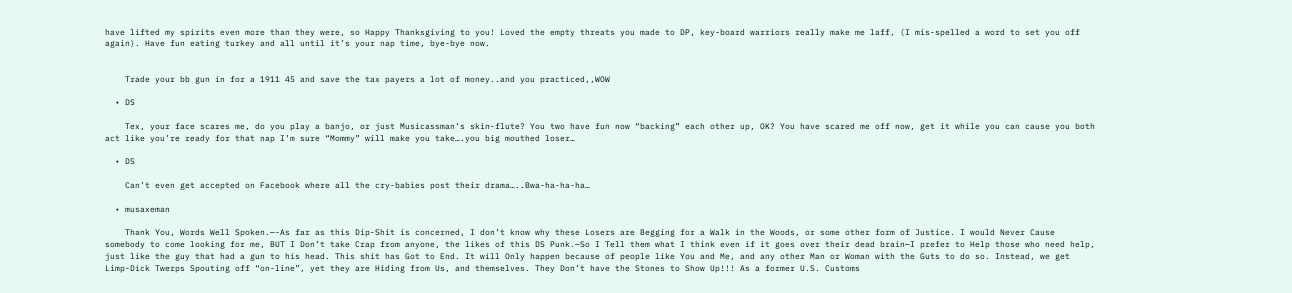have lifted my spirits even more than they were, so Happy Thanksgiving to you! Loved the empty threats you made to DP, key-board warriors really make me laff, (I mis-spelled a word to set you off again). Have fun eating turkey and all until it’s your nap time, bye-bye now.


    Trade your bb gun in for a 1911 45 and save the tax payers a lot of money..and you practiced,,WOW

  • DS

    Tex, your face scares me, do you play a banjo, or just Musicassman’s skin-flute? You two have fun now “backing” each other up, OK? You have scared me off now, get it while you can cause you both act like you’re ready for that nap I’m sure “Mommy” will make you take….you big mouthed loser…

  • DS

    Can’t even get accepted on Facebook where all the cry-babies post their drama…..Bwa-ha-ha-ha…

  • musaxeman

    Thank You, Words Well Spoken.—-As far as this Dip-Shit is concerned, I don’t know why these Losers are Begging for a Walk in the Woods, or some other form of Justice. I would Never Cause somebody to come looking for me, BUT I Don’t take Crap from anyone, the likes of this DS Punk.—So I Tell them what I think even if it goes over their dead brain—I prefer to Help those who need help, just like the guy that had a gun to his head. This shit has Got to End. It will Only happen because of people like You and Me, and any other Man or Woman with the Guts to do so. Instead, we get Limp-Dick Twerps Spouting off “on-line”, yet they are Hiding from Us, and themselves. They Don’t have the Stones to Show Up!!! As a former U.S. Customs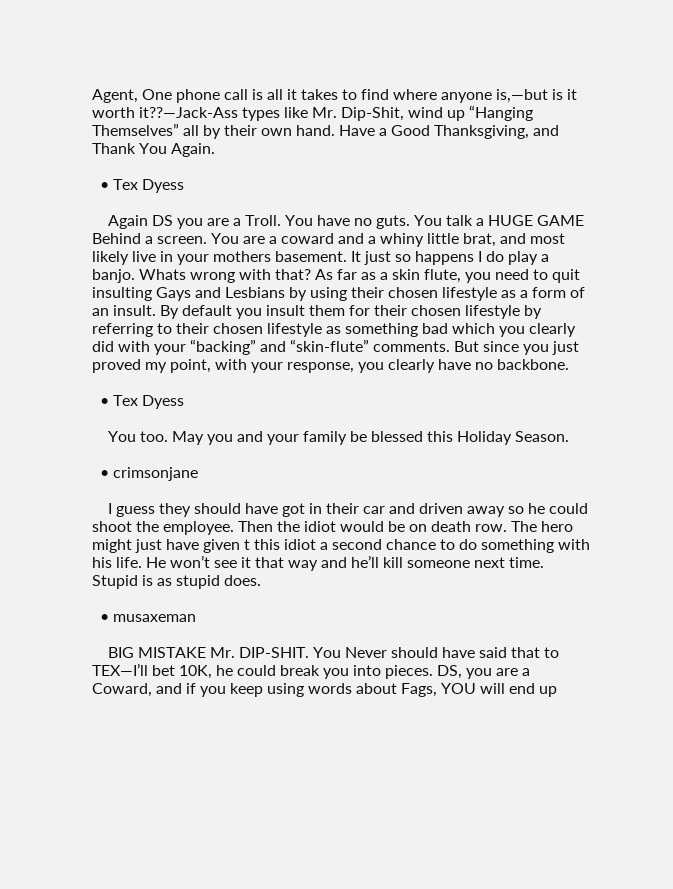Agent, One phone call is all it takes to find where anyone is,—but is it worth it??—Jack-Ass types like Mr. Dip-Shit, wind up “Hanging Themselves” all by their own hand. Have a Good Thanksgiving, and Thank You Again.

  • Tex Dyess

    Again DS you are a Troll. You have no guts. You talk a HUGE GAME Behind a screen. You are a coward and a whiny little brat, and most likely live in your mothers basement. It just so happens I do play a banjo. Whats wrong with that? As far as a skin flute, you need to quit insulting Gays and Lesbians by using their chosen lifestyle as a form of an insult. By default you insult them for their chosen lifestyle by referring to their chosen lifestyle as something bad which you clearly did with your “backing” and “skin-flute” comments. But since you just proved my point, with your response, you clearly have no backbone.

  • Tex Dyess

    You too. May you and your family be blessed this Holiday Season.

  • crimsonjane

    I guess they should have got in their car and driven away so he could shoot the employee. Then the idiot would be on death row. The hero might just have given t this idiot a second chance to do something with his life. He won’t see it that way and he’ll kill someone next time. Stupid is as stupid does.

  • musaxeman

    BIG MISTAKE Mr. DIP-SHIT. You Never should have said that to TEX—I’ll bet 10K, he could break you into pieces. DS, you are a Coward, and if you keep using words about Fags, YOU will end up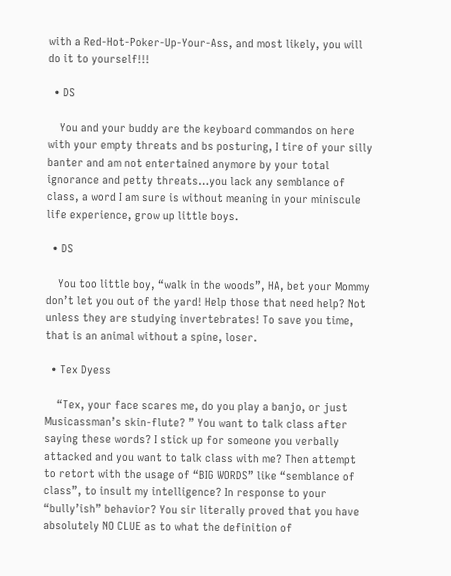with a Red-Hot-Poker-Up-Your-Ass, and most likely, you will do it to yourself!!!

  • DS

    You and your buddy are the keyboard commandos on here with your empty threats and bs posturing, I tire of your silly banter and am not entertained anymore by your total ignorance and petty threats…you lack any semblance of class, a word I am sure is without meaning in your miniscule life experience, grow up little boys.

  • DS

    You too little boy, “walk in the woods”, HA, bet your Mommy don’t let you out of the yard! Help those that need help? Not unless they are studying invertebrates! To save you time, that is an animal without a spine, loser.

  • Tex Dyess

    “Tex, your face scares me, do you play a banjo, or just Musicassman’s skin-flute? ” You want to talk class after saying these words? I stick up for someone you verbally attacked and you want to talk class with me? Then attempt to retort with the usage of “BIG WORDS” like “semblance of class”, to insult my intelligence? In response to your “bully’ish” behavior? You sir literally proved that you have absolutely NO CLUE as to what the definition of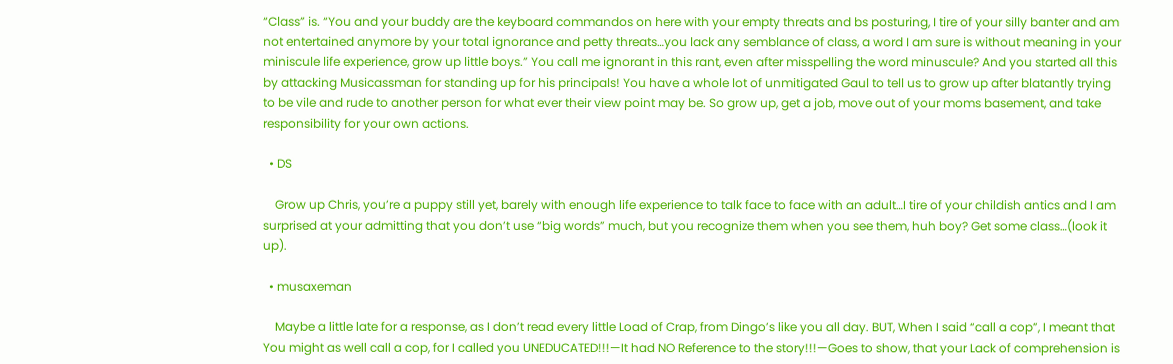“Class” is. “You and your buddy are the keyboard commandos on here with your empty threats and bs posturing, I tire of your silly banter and am not entertained anymore by your total ignorance and petty threats…you lack any semblance of class, a word I am sure is without meaning in your miniscule life experience, grow up little boys.” You call me ignorant in this rant, even after misspelling the word minuscule? And you started all this by attacking Musicassman for standing up for his principals! You have a whole lot of unmitigated Gaul to tell us to grow up after blatantly trying to be vile and rude to another person for what ever their view point may be. So grow up, get a job, move out of your moms basement, and take responsibility for your own actions.

  • DS

    Grow up Chris, you’re a puppy still yet, barely with enough life experience to talk face to face with an adult…I tire of your childish antics and I am surprised at your admitting that you don’t use “big words” much, but you recognize them when you see them, huh boy? Get some class…(look it up).

  • musaxeman

    Maybe a little late for a response, as I don’t read every little Load of Crap, from Dingo’s like you all day. BUT, When I said “call a cop”, I meant that You might as well call a cop, for I called you UNEDUCATED!!!—It had NO Reference to the story!!!—Goes to show, that your Lack of comprehension is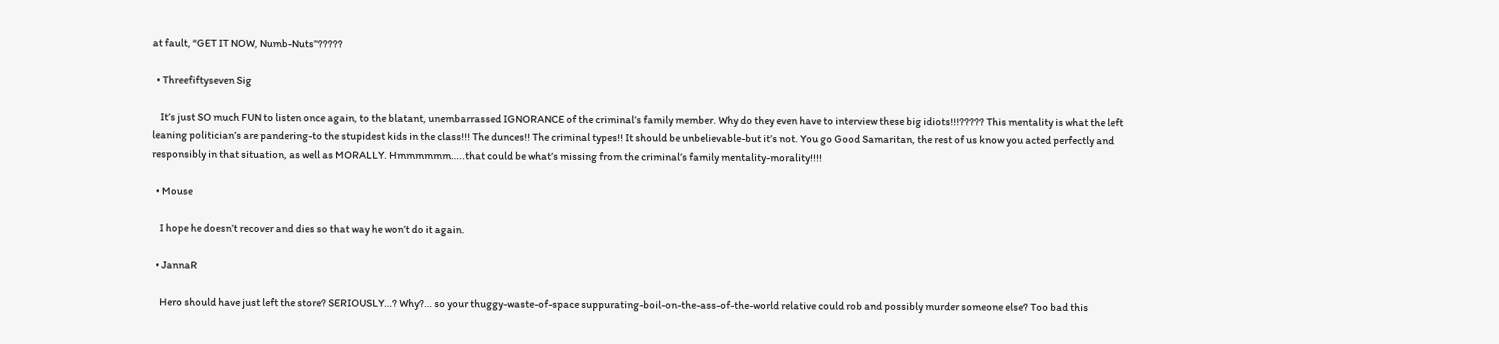at fault, “GET IT NOW, Numb-Nuts”?????

  • Threefiftyseven Sig

    It’s just SO much FUN to listen once again, to the blatant, unembarrassed IGNORANCE of the criminal’s family member. Why do they even have to interview these big idiots!!!????? This mentality is what the left leaning politician’s are pandering-to the stupidest kids in the class!!! The dunces!! The criminal types!! It should be unbelievable-but it’s not. You go Good Samaritan, the rest of us know you acted perfectly and responsibly in that situation, as well as MORALLY. Hmmmmmm…..that could be what’s missing from the criminal’s family mentality-morality!!!!

  • Mouse

    I hope he doesn’t recover and dies so that way he won’t do it again.

  • JannaR

    Hero should have just left the store? SERIOUSLY…? Why?… so your thuggy-waste-of-space suppurating-boil-on-the-ass-of-the-world relative could rob and possibly murder someone else? Too bad this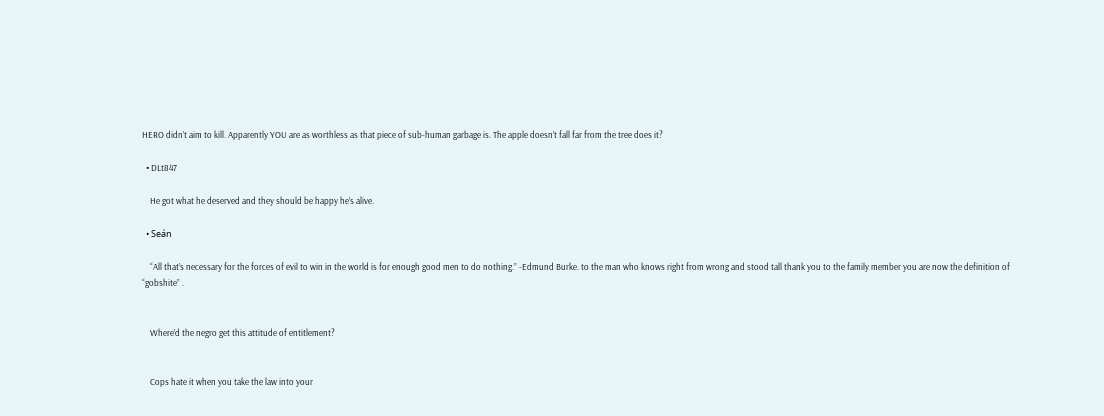HERO didn’t aim to kill. Apparently YOU are as worthless as that piece of sub-human garbage is. The apple doesn’t fall far from the tree does it?

  • DLt847

    He got what he deserved and they should be happy he’s alive.

  • Seán

    “All that’s necessary for the forces of evil to win in the world is for enough good men to do nothing.” -Edmund Burke. to the man who knows right from wrong and stood tall thank you to the family member you are now the definition of “gobshite” .


    Where’d the negro get this attitude of entitlement?


    Cops hate it when you take the law into your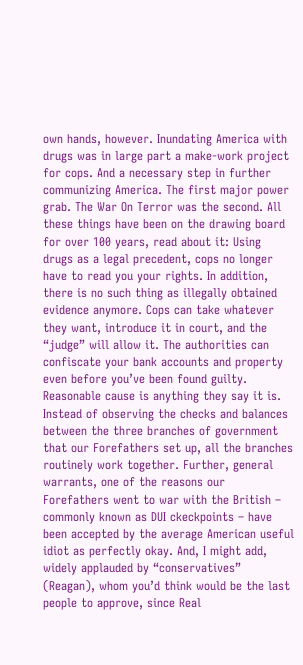own hands, however. Inundating America with drugs was in large part a make-work project for cops. And a necessary step in further communizing America. The first major power grab. The War On Terror was the second. All these things have been on the drawing board for over 100 years, read about it: Using drugs as a legal precedent, cops no longer have to read you your rights. In addition, there is no such thing as illegally obtained evidence anymore. Cops can take whatever they want, introduce it in court, and the “judge” will allow it. The authorities can confiscate your bank accounts and property even before you’ve been found guilty. Reasonable cause is anything they say it is. Instead of observing the checks and balances between the three branches of government that our Forefathers set up, all the branches routinely work together. Further, general warrants, one of the reasons our Forefathers went to war with the British – commonly known as DUI ckeckpoints – have been accepted by the average American useful idiot as perfectly okay. And, I might add, widely applauded by “conservatives” (Reagan), whom you’d think would be the last people to approve, since Real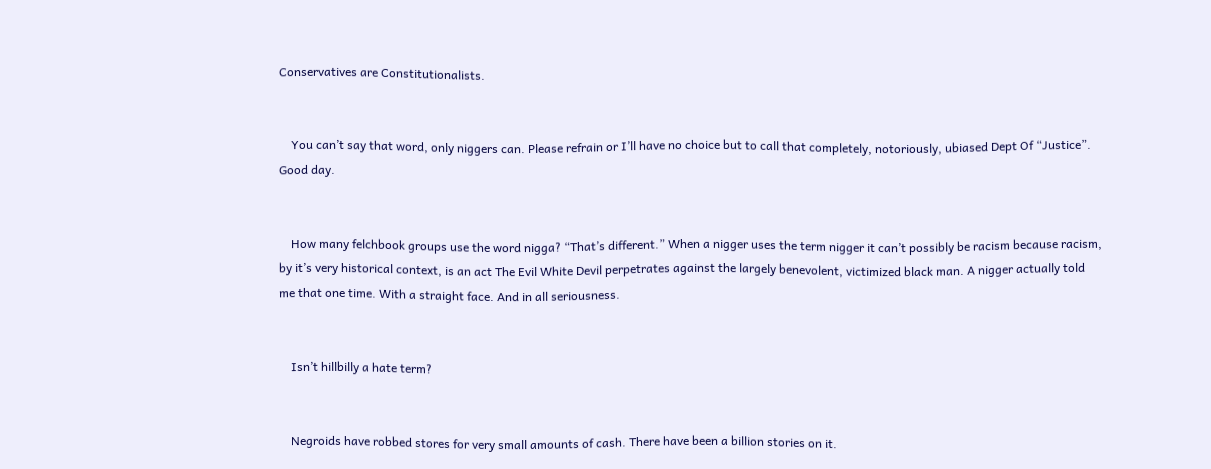Conservatives are Constitutionalists.


    You can’t say that word, only niggers can. Please refrain or I’ll have no choice but to call that completely, notoriously, ubiased Dept Of “Justice”. Good day.


    How many felchbook groups use the word nigga? “That’s different.” When a nigger uses the term nigger it can’t possibly be racism because racism, by it’s very historical context, is an act The Evil White Devil perpetrates against the largely benevolent, victimized black man. A nigger actually told me that one time. With a straight face. And in all seriousness.


    Isn’t hillbilly a hate term?


    Negroids have robbed stores for very small amounts of cash. There have been a billion stories on it.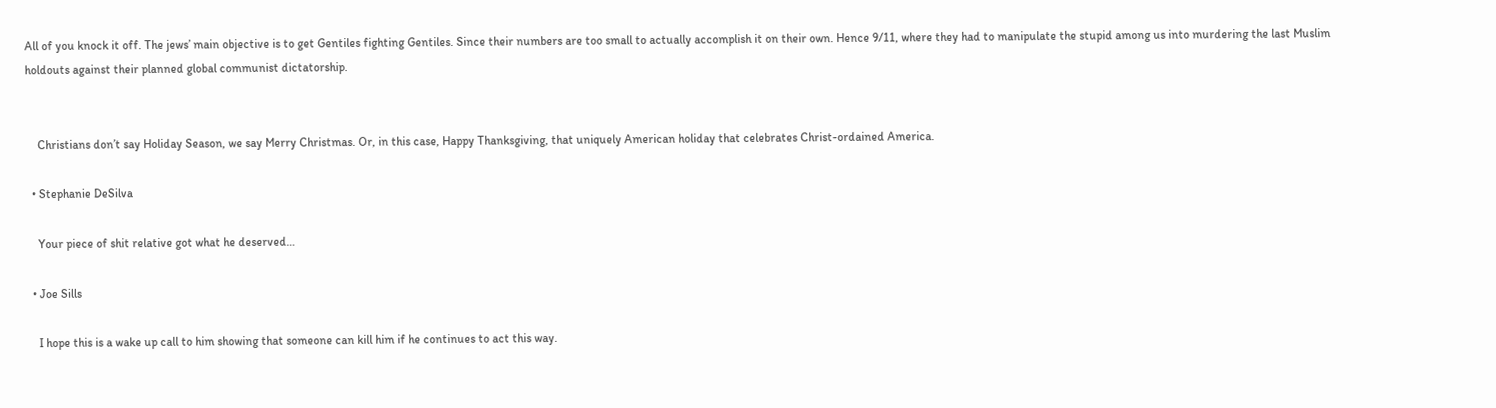All of you knock it off. The jews’ main objective is to get Gentiles fighting Gentiles. Since their numbers are too small to actually accomplish it on their own. Hence 9/11, where they had to manipulate the stupid among us into murdering the last Muslim holdouts against their planned global communist dictatorship.


    Christians don’t say Holiday Season, we say Merry Christmas. Or, in this case, Happy Thanksgiving, that uniquely American holiday that celebrates Christ-ordained America.

  • Stephanie DeSilva

    Your piece of shit relative got what he deserved…

  • Joe Sills

    I hope this is a wake up call to him showing that someone can kill him if he continues to act this way.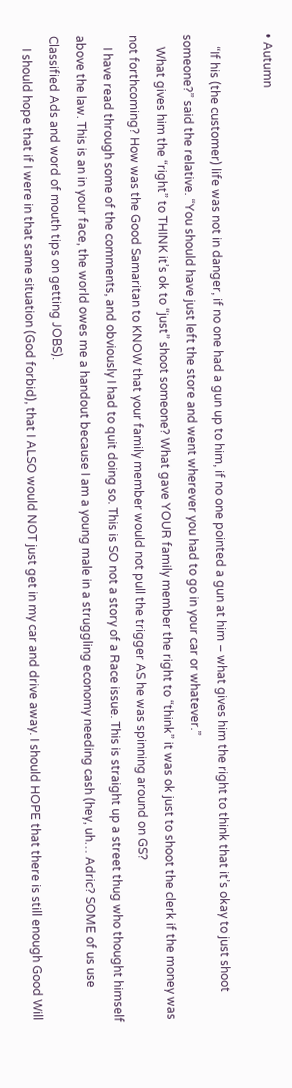• Autumn

    “If his (the customer) life was not in danger, if no one had a gun up to him, if no one pointed a gun at him – what gives him the right to think that it’s okay to just shoot someone?” said the relative. “You should have just left the store and went wherever you had to go in your car or whatever.”
    What gives him the “right” to THINK it’s ok to “just” shoot someone? What gave YOUR family member the right to “think” it was ok just to shoot the clerk if the money was not forthcoming? How was the Good Samaritan to KNOW that your family member would not pull the trigger AS he was spinning around on GS?
    I have read through some of the comments, and obviously I had to quit doing so. This is SO not a story of a Race issue. This is straight up a street thug who thought himself above the law. This is an in your face, the world owes me a handout because I am a young male in a struggling economy needing cash (hey, uh… Adric? SOME of us use Classified Ads and word of mouth tips on getting JOBS).
    I should hope that if I were in that same situation (God forbid), that I ALSO would NOT just get in my car and drive away. I should HOPE that there is still enough Good Will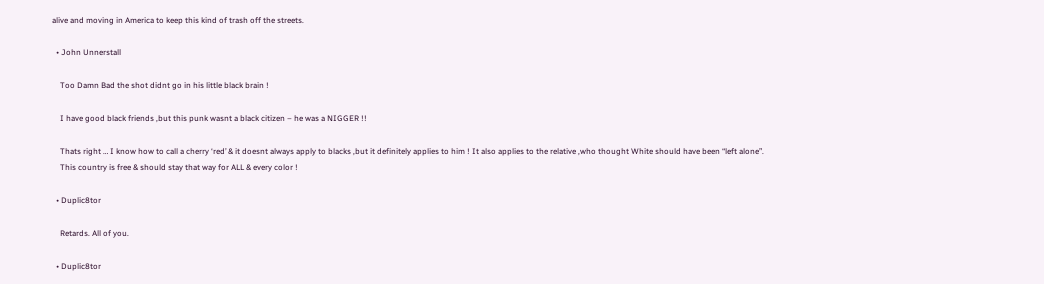alive and moving in America to keep this kind of trash off the streets.

  • John Unnerstall

    Too Damn Bad the shot didnt go in his little black brain !

    I have good black friends ,but this punk wasnt a black citizen – he was a NIGGER !!

    Thats right … I know how to call a cherry ‘red’ & it doesnt always apply to blacks ,but it definitely applies to him ! It also applies to the relative ,who thought White should have been “left alone”.
    This country is free & should stay that way for ALL & every color !

  • Duplic8tor

    Retards. All of you.

  • Duplic8tor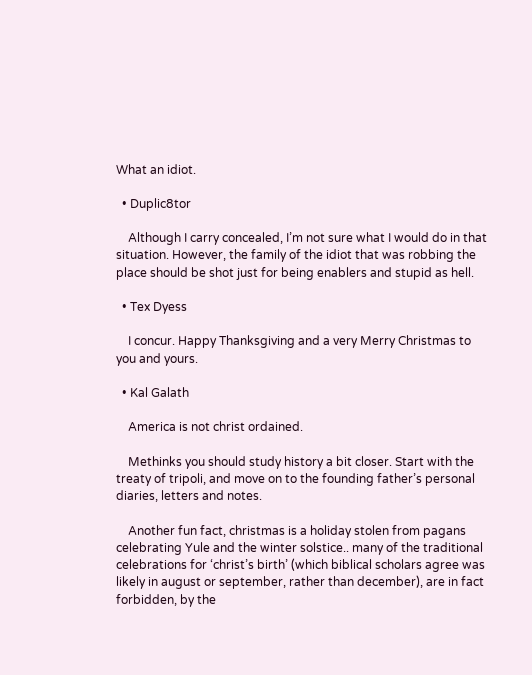What an idiot.

  • Duplic8tor

    Although I carry concealed, I’m not sure what I would do in that situation. However, the family of the idiot that was robbing the place should be shot just for being enablers and stupid as hell.

  • Tex Dyess

    I concur. Happy Thanksgiving and a very Merry Christmas to you and yours.

  • Kal Galath

    America is not christ ordained.

    Methinks you should study history a bit closer. Start with the treaty of tripoli, and move on to the founding father’s personal diaries, letters and notes.

    Another fun fact, christmas is a holiday stolen from pagans celebrating Yule and the winter solstice.. many of the traditional celebrations for ‘christ’s birth’ (which biblical scholars agree was likely in august or september, rather than december), are in fact forbidden, by the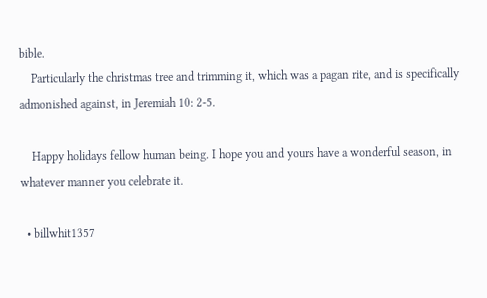bible.
    Particularly the christmas tree and trimming it, which was a pagan rite, and is specifically admonished against, in Jeremiah 10: 2-5.

    Happy holidays fellow human being. I hope you and yours have a wonderful season, in whatever manner you celebrate it.

  • billwhit1357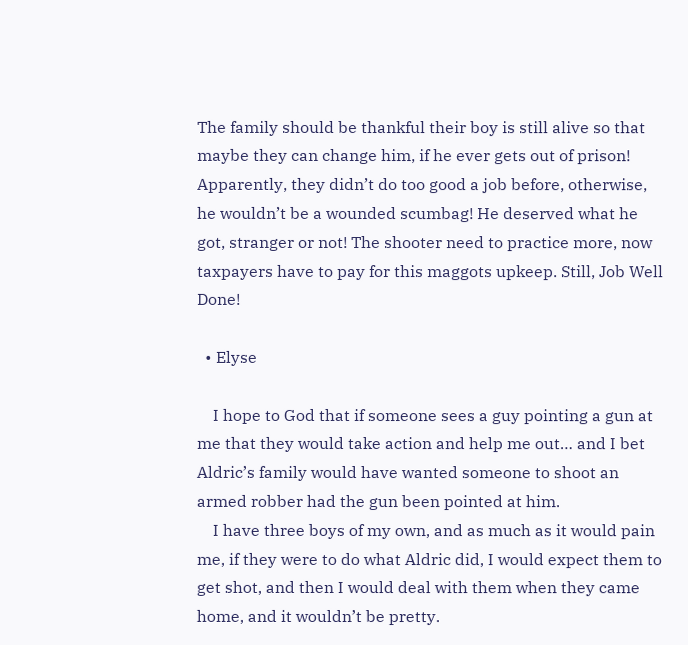The family should be thankful their boy is still alive so that maybe they can change him, if he ever gets out of prison! Apparently, they didn’t do too good a job before, otherwise, he wouldn’t be a wounded scumbag! He deserved what he got, stranger or not! The shooter need to practice more, now taxpayers have to pay for this maggots upkeep. Still, Job Well Done!

  • Elyse

    I hope to God that if someone sees a guy pointing a gun at me that they would take action and help me out… and I bet Aldric’s family would have wanted someone to shoot an armed robber had the gun been pointed at him.
    I have three boys of my own, and as much as it would pain me, if they were to do what Aldric did, I would expect them to get shot, and then I would deal with them when they came home, and it wouldn’t be pretty.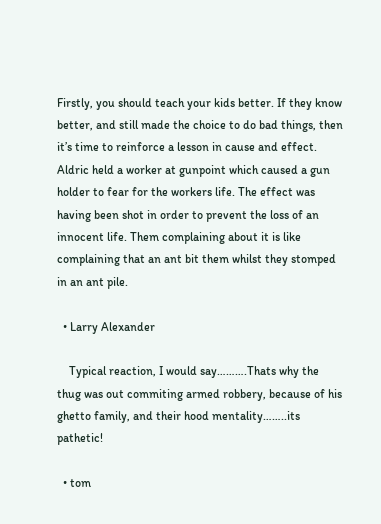Firstly, you should teach your kids better. If they know better, and still made the choice to do bad things, then it’s time to reinforce a lesson in cause and effect. Aldric held a worker at gunpoint which caused a gun holder to fear for the workers life. The effect was having been shot in order to prevent the loss of an innocent life. Them complaining about it is like complaining that an ant bit them whilst they stomped in an ant pile.

  • Larry Alexander

    Typical reaction, I would say……….Thats why the thug was out commiting armed robbery, because of his ghetto family, and their hood mentality……..its pathetic!

  • tom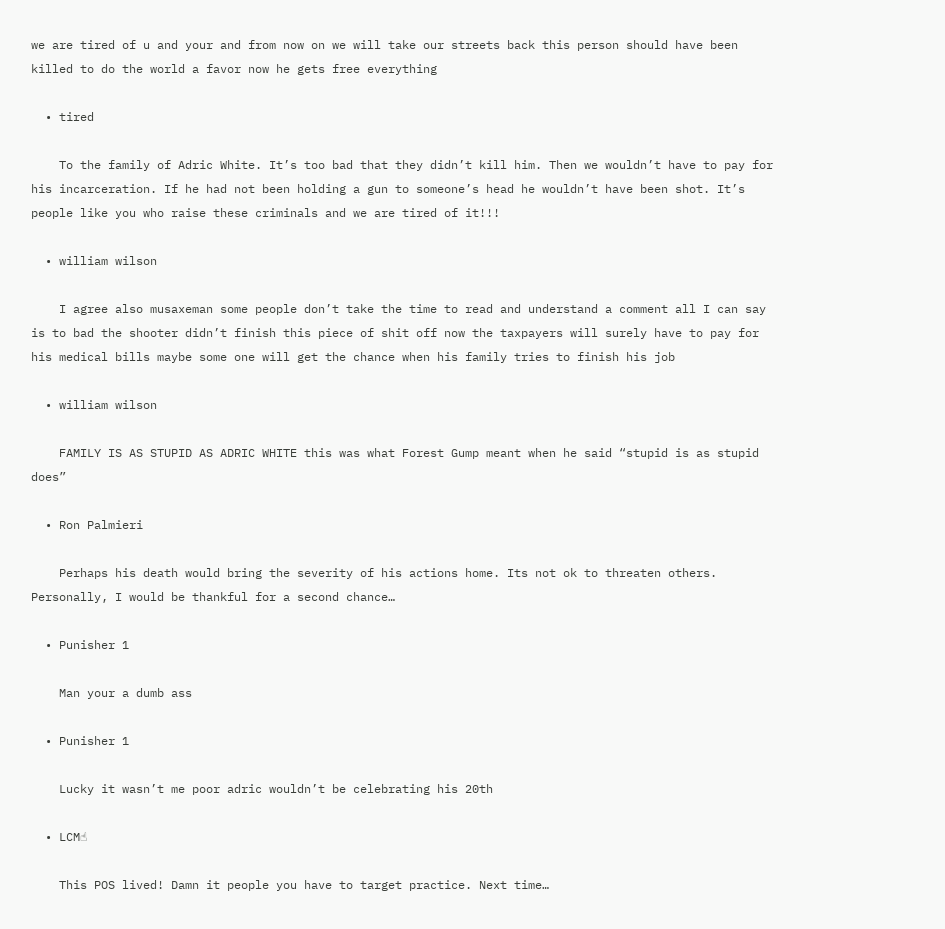we are tired of u and your and from now on we will take our streets back this person should have been killed to do the world a favor now he gets free everything

  • tired

    To the family of Adric White. It’s too bad that they didn’t kill him. Then we wouldn’t have to pay for his incarceration. If he had not been holding a gun to someone’s head he wouldn’t have been shot. It’s people like you who raise these criminals and we are tired of it!!!

  • william wilson

    I agree also musaxeman some people don’t take the time to read and understand a comment all I can say is to bad the shooter didn’t finish this piece of shit off now the taxpayers will surely have to pay for his medical bills maybe some one will get the chance when his family tries to finish his job

  • william wilson

    FAMILY IS AS STUPID AS ADRIC WHITE this was what Forest Gump meant when he said “stupid is as stupid does”

  • Ron Palmieri

    Perhaps his death would bring the severity of his actions home. Its not ok to threaten others. Personally, I would be thankful for a second chance…

  • Punisher 1

    Man your a dumb ass

  • Punisher 1

    Lucky it wasn’t me poor adric wouldn’t be celebrating his 20th

  • LCM☝

    This POS lived! Damn it people you have to target practice. Next time…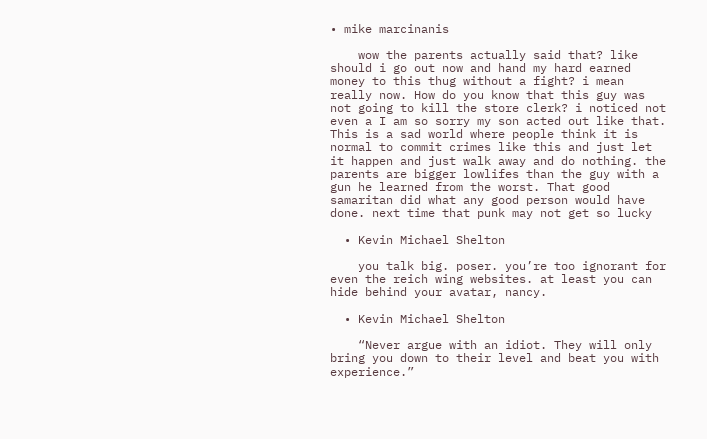• mike marcinanis

    wow the parents actually said that? like should i go out now and hand my hard earned money to this thug without a fight? i mean really now. How do you know that this guy was not going to kill the store clerk? i noticed not even a I am so sorry my son acted out like that. This is a sad world where people think it is normal to commit crimes like this and just let it happen and just walk away and do nothing. the parents are bigger lowlifes than the guy with a gun he learned from the worst. That good samaritan did what any good person would have done. next time that punk may not get so lucky

  • Kevin Michael Shelton

    you talk big. poser. you’re too ignorant for even the reich wing websites. at least you can hide behind your avatar, nancy.

  • Kevin Michael Shelton

    “Never argue with an idiot. They will only bring you down to their level and beat you with experience.”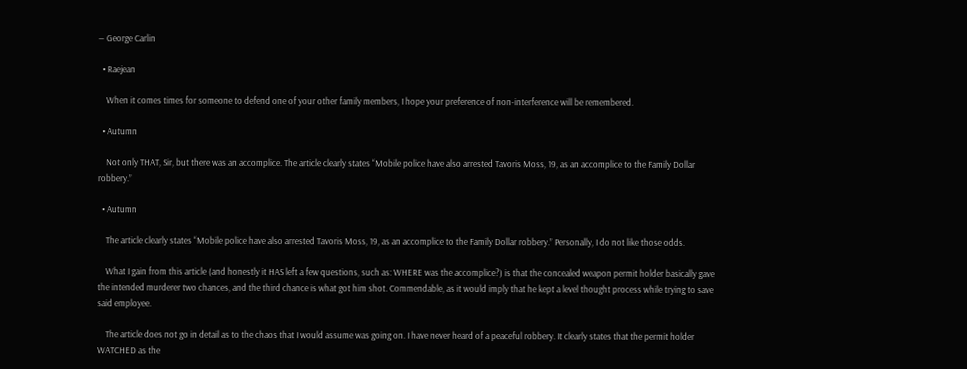― George Carlin

  • Raejean

    When it comes times for someone to defend one of your other family members, I hope your preference of non-interference will be remembered.

  • Autumn

    Not only THAT, Sir, but there was an accomplice. The article clearly states “Mobile police have also arrested Tavoris Moss, 19, as an accomplice to the Family Dollar robbery.”

  • Autumn

    The article clearly states “Mobile police have also arrested Tavoris Moss, 19, as an accomplice to the Family Dollar robbery.” Personally, I do not like those odds.

    What I gain from this article (and honestly it HAS left a few questions, such as: WHERE was the accomplice?) is that the concealed weapon permit holder basically gave the intended murderer two chances, and the third chance is what got him shot. Commendable, as it would imply that he kept a level thought process while trying to save said employee.

    The article does not go in detail as to the chaos that I would assume was going on. I have never heard of a peaceful robbery. It clearly states that the permit holder WATCHED as the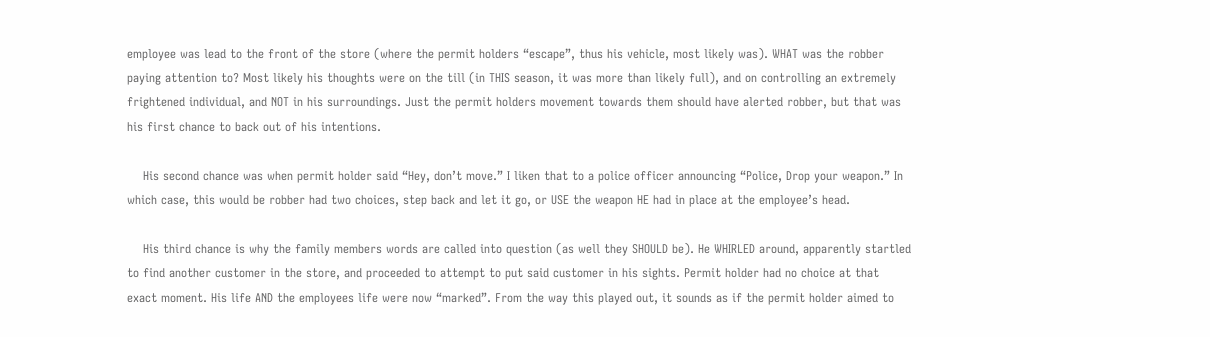employee was lead to the front of the store (where the permit holders “escape”, thus his vehicle, most likely was). WHAT was the robber paying attention to? Most likely his thoughts were on the till (in THIS season, it was more than likely full), and on controlling an extremely frightened individual, and NOT in his surroundings. Just the permit holders movement towards them should have alerted robber, but that was his first chance to back out of his intentions.

    His second chance was when permit holder said “Hey, don’t move.” I liken that to a police officer announcing “Police, Drop your weapon.” In which case, this would be robber had two choices, step back and let it go, or USE the weapon HE had in place at the employee’s head.

    His third chance is why the family members words are called into question (as well they SHOULD be). He WHIRLED around, apparently startled to find another customer in the store, and proceeded to attempt to put said customer in his sights. Permit holder had no choice at that exact moment. His life AND the employees life were now “marked”. From the way this played out, it sounds as if the permit holder aimed to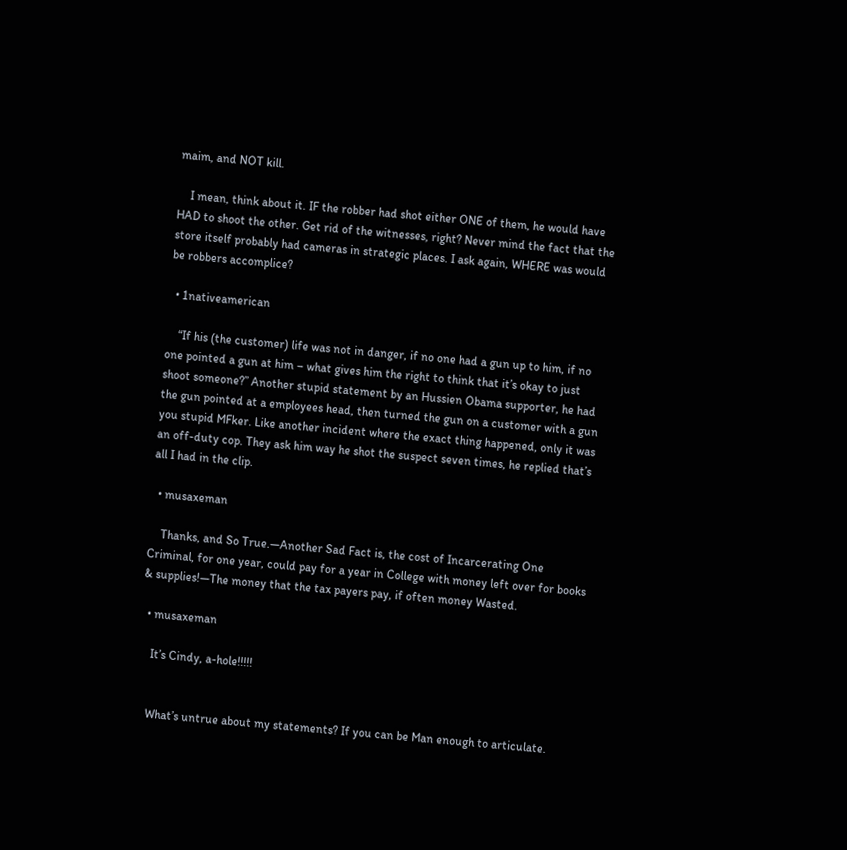maim, and NOT kill.

    I mean, think about it. IF the robber had shot either ONE of them, he would have HAD to shoot the other. Get rid of the witnesses, right? Never mind the fact that the store itself probably had cameras in strategic places. I ask again, WHERE was would be robbers accomplice?

  • 1nativeamerican

    “If his (the customer) life was not in danger, if no one had a gun up to him, if no one pointed a gun at him – what gives him the right to think that it’s okay to just shoot someone?” Another stupid statement by an Hussien Obama supporter, he had the gun pointed at a employees head, then turned the gun on a customer with a gun you stupid MFker. Like another incident where the exact thing happened, only it was an off-duty cop. They ask him way he shot the suspect seven times, he replied that’s all I had in the clip.

  • musaxeman

    Thanks, and So True.—Another Sad Fact is, the cost of Incarcerating One Criminal, for one year, could pay for a year in College with money left over for books & supplies!—The money that the tax payers pay, if often money Wasted.

  • musaxeman

    It’s Cindy, a-hole!!!!!


    What’s untrue about my statements? If you can be Man enough to articulate.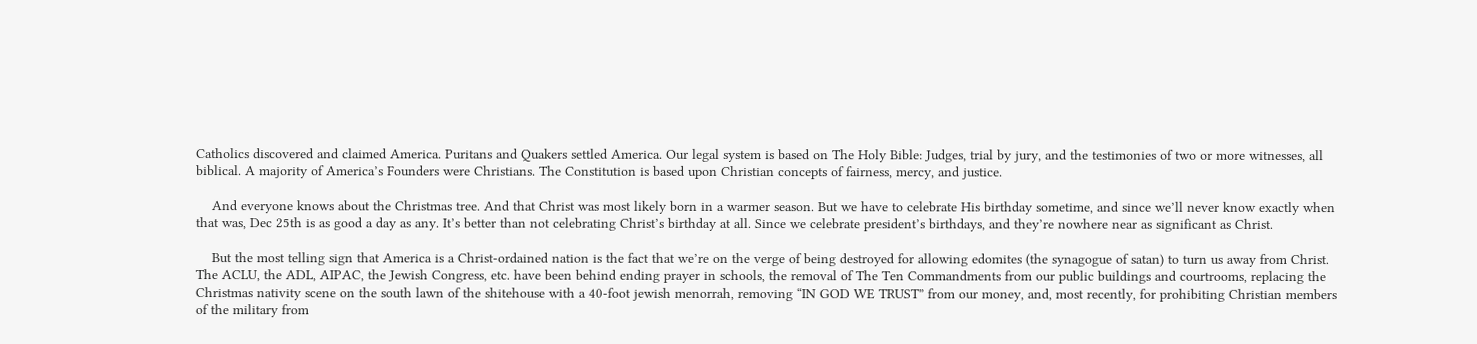Catholics discovered and claimed America. Puritans and Quakers settled America. Our legal system is based on The Holy Bible: Judges, trial by jury, and the testimonies of two or more witnesses, all biblical. A majority of America’s Founders were Christians. The Constitution is based upon Christian concepts of fairness, mercy, and justice.

    And everyone knows about the Christmas tree. And that Christ was most likely born in a warmer season. But we have to celebrate His birthday sometime, and since we’ll never know exactly when that was, Dec 25th is as good a day as any. It’s better than not celebrating Christ’s birthday at all. Since we celebrate president’s birthdays, and they’re nowhere near as significant as Christ.

    But the most telling sign that America is a Christ-ordained nation is the fact that we’re on the verge of being destroyed for allowing edomites (the synagogue of satan) to turn us away from Christ. The ACLU, the ADL, AIPAC, the Jewish Congress, etc. have been behind ending prayer in schools, the removal of The Ten Commandments from our public buildings and courtrooms, replacing the Christmas nativity scene on the south lawn of the shitehouse with a 40-foot jewish menorrah, removing “IN GOD WE TRUST” from our money, and, most recently, for prohibiting Christian members of the military from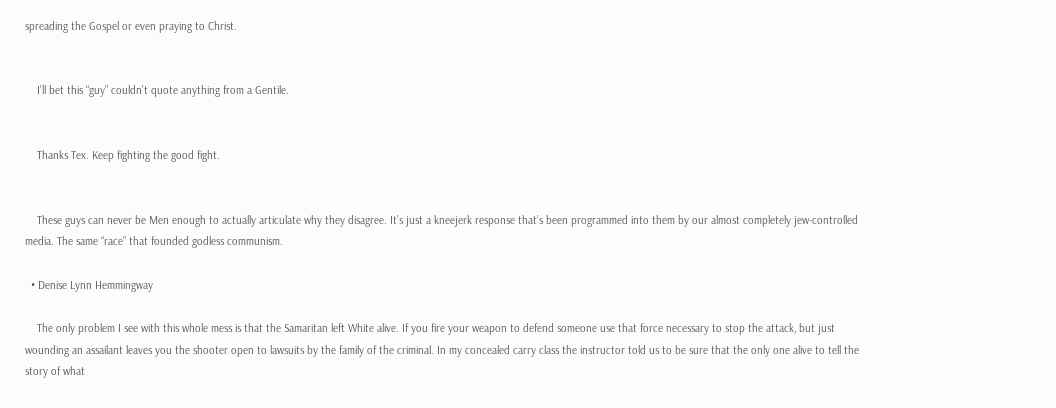spreading the Gospel or even praying to Christ.


    I’ll bet this “guy” couldn’t quote anything from a Gentile.


    Thanks Tex. Keep fighting the good fight.


    These guys can never be Men enough to actually articulate why they disagree. It’s just a kneejerk response that’s been programmed into them by our almost completely jew-controlled media. The same “race” that founded godless communism.

  • Denise Lynn Hemmingway

    The only problem I see with this whole mess is that the Samaritan left White alive. If you fire your weapon to defend someone use that force necessary to stop the attack, but just wounding an assailant leaves you the shooter open to lawsuits by the family of the criminal. In my concealed carry class the instructor told us to be sure that the only one alive to tell the story of what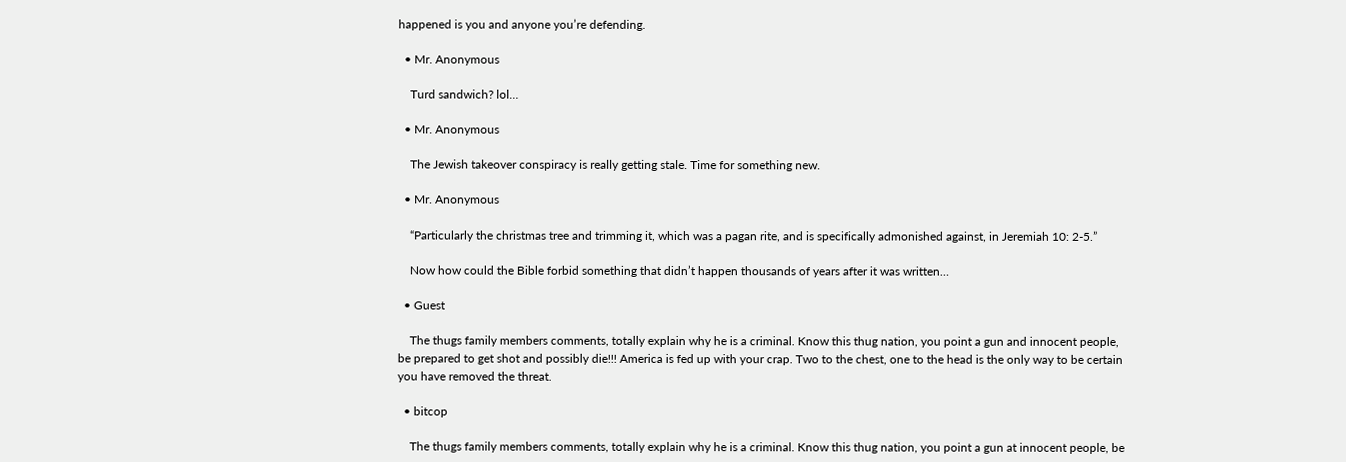happened is you and anyone you’re defending.

  • Mr. Anonymous

    Turd sandwich? lol…

  • Mr. Anonymous

    The Jewish takeover conspiracy is really getting stale. Time for something new.

  • Mr. Anonymous

    “Particularly the christmas tree and trimming it, which was a pagan rite, and is specifically admonished against, in Jeremiah 10: 2-5.”

    Now how could the Bible forbid something that didn’t happen thousands of years after it was written…

  • Guest

    The thugs family members comments, totally explain why he is a criminal. Know this thug nation, you point a gun and innocent people, be prepared to get shot and possibly die!!! America is fed up with your crap. Two to the chest, one to the head is the only way to be certain you have removed the threat.

  • bitcop

    The thugs family members comments, totally explain why he is a criminal. Know this thug nation, you point a gun at innocent people, be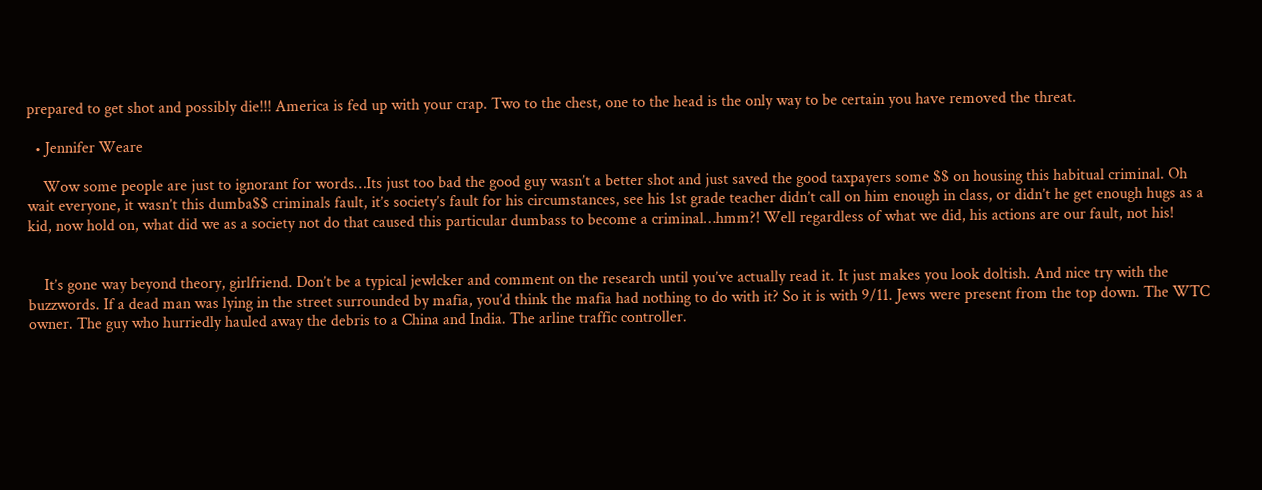prepared to get shot and possibly die!!! America is fed up with your crap. Two to the chest, one to the head is the only way to be certain you have removed the threat.

  • Jennifer Weare

    Wow some people are just to ignorant for words…Its just too bad the good guy wasn’t a better shot and just saved the good taxpayers some $$ on housing this habitual criminal. Oh wait everyone, it wasn’t this dumba$$ criminals fault, it’s society’s fault for his circumstances, see his 1st grade teacher didn’t call on him enough in class, or didn’t he get enough hugs as a kid, now hold on, what did we as a society not do that caused this particular dumbass to become a criminal…hmm?! Well regardless of what we did, his actions are our fault, not his!


    It’s gone way beyond theory, girlfriend. Don’t be a typical jewlcker and comment on the research until you’ve actually read it. It just makes you look doltish. And nice try with the buzzwords. If a dead man was lying in the street surrounded by mafia, you’d think the mafia had nothing to do with it? So it is with 9/11. Jews were present from the top down. The WTC owner. The guy who hurriedly hauled away the debris to a China and India. The arline traffic controller.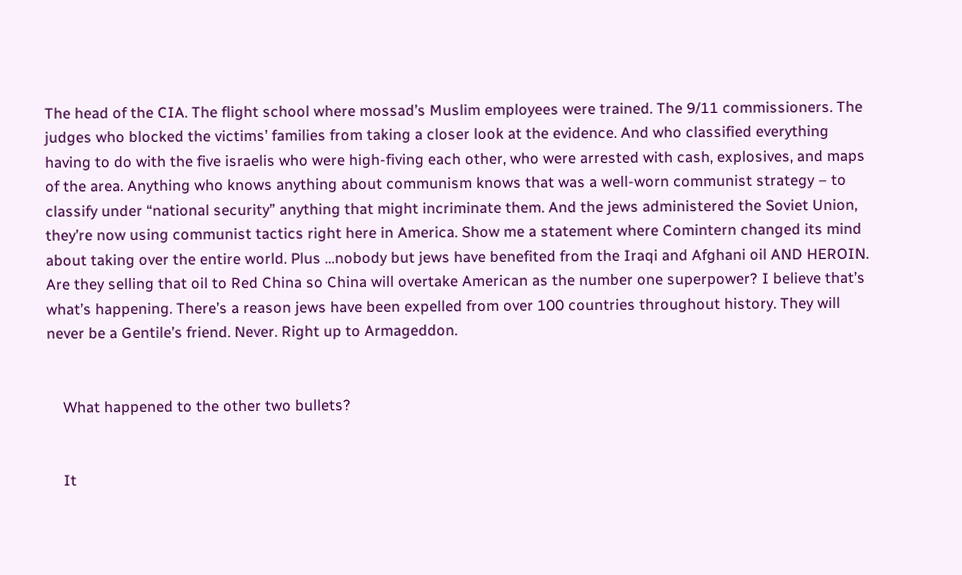The head of the CIA. The flight school where mossad’s Muslim employees were trained. The 9/11 commissioners. The judges who blocked the victims’ families from taking a closer look at the evidence. And who classified everything having to do with the five israelis who were high-fiving each other, who were arrested with cash, explosives, and maps of the area. Anything who knows anything about communism knows that was a well-worn communist strategy – to classify under “national security” anything that might incriminate them. And the jews administered the Soviet Union, they’re now using communist tactics right here in America. Show me a statement where Comintern changed its mind about taking over the entire world. Plus …nobody but jews have benefited from the Iraqi and Afghani oil AND HEROIN. Are they selling that oil to Red China so China will overtake American as the number one superpower? I believe that’s what’s happening. There’s a reason jews have been expelled from over 100 countries throughout history. They will never be a Gentile’s friend. Never. Right up to Armageddon.


    What happened to the other two bullets?


    It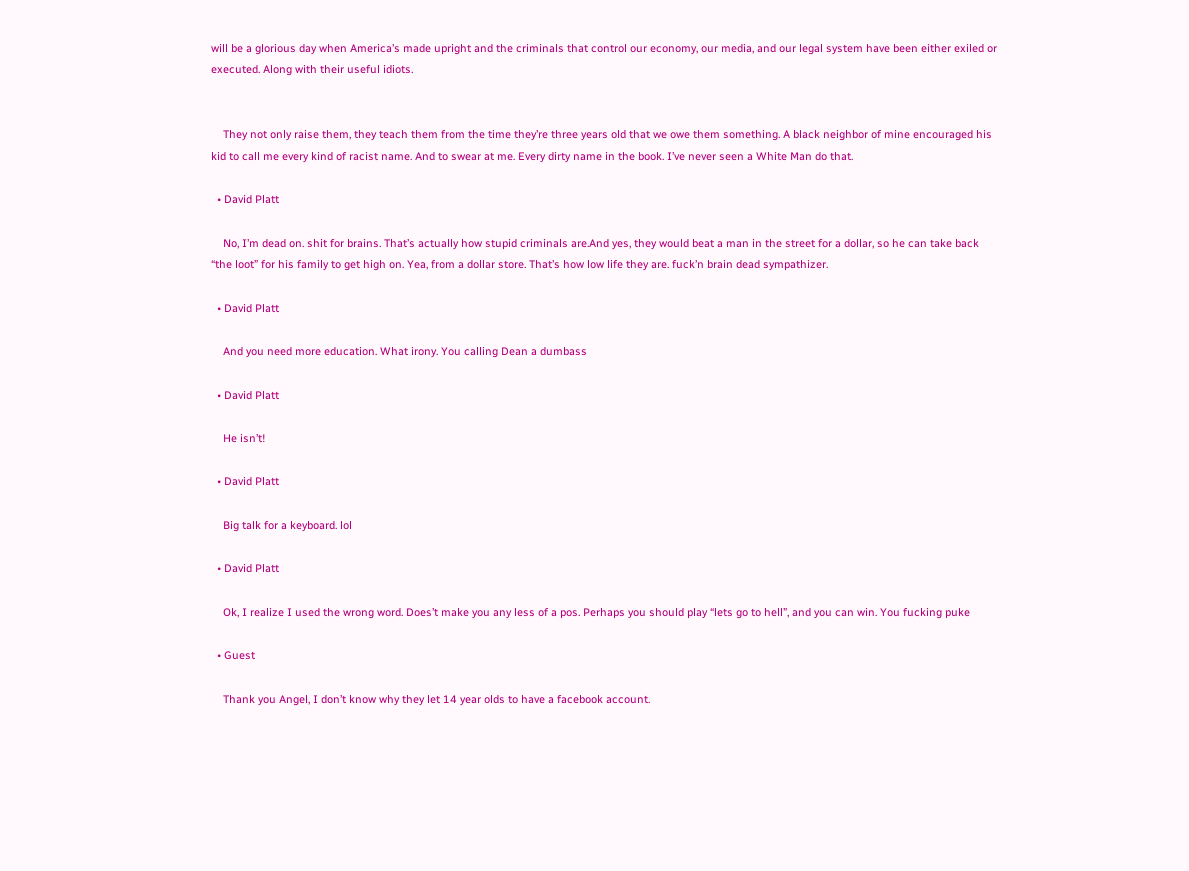will be a glorious day when America’s made upright and the criminals that control our economy, our media, and our legal system have been either exiled or executed. Along with their useful idiots.


    They not only raise them, they teach them from the time they’re three years old that we owe them something. A black neighbor of mine encouraged his kid to call me every kind of racist name. And to swear at me. Every dirty name in the book. I’ve never seen a White Man do that.

  • David Platt

    No, I’m dead on. shit for brains. That’s actually how stupid criminals are.And yes, they would beat a man in the street for a dollar, so he can take back “the loot” for his family to get high on. Yea, from a dollar store. That’s how low life they are. fuck’n brain dead sympathizer.

  • David Platt

    And you need more education. What irony. You calling Dean a dumbass

  • David Platt

    He isn’t!

  • David Platt

    Big talk for a keyboard. lol

  • David Platt

    Ok, I realize I used the wrong word. Does’t make you any less of a pos. Perhaps you should play “lets go to hell”, and you can win. You fucking puke

  • Guest

    Thank you Angel, I don’t know why they let 14 year olds to have a facebook account.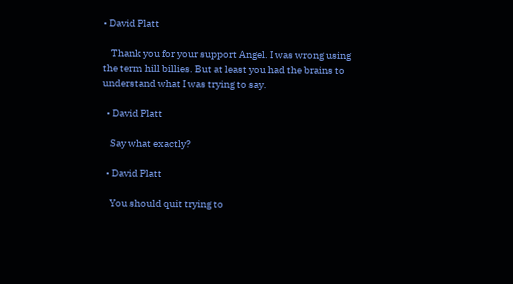• David Platt

    Thank you for your support Angel. I was wrong using the term hill billies. But at least you had the brains to understand what I was trying to say.

  • David Platt

    Say what exactly?

  • David Platt

    You should quit trying to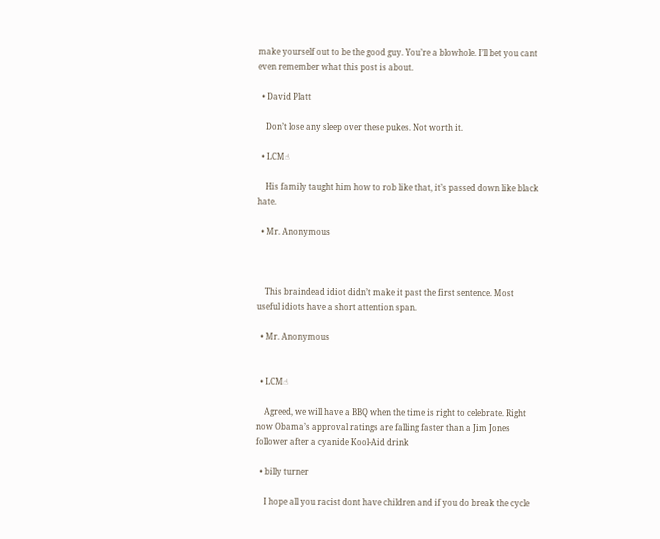make yourself out to be the good guy. You’re a blowhole. I’ll bet you cant even remember what this post is about.

  • David Platt

    Don’t lose any sleep over these pukes. Not worth it.

  • LCM☝

    His family taught him how to rob like that, it’s passed down like black hate.

  • Mr. Anonymous



    This braindead idiot didn’t make it past the first sentence. Most useful idiots have a short attention span.

  • Mr. Anonymous


  • LCM☝

    Agreed, we will have a BBQ when the time is right to celebrate. Right now Obama’s approval ratings are falling faster than a Jim Jones follower after a cyanide Kool-Aid drink

  • billy turner

    I hope all you racist dont have children and if you do break the cycle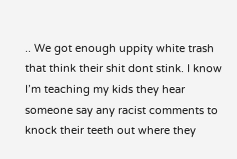.. We got enough uppity white trash that think their shit dont stink. I know I’m teaching my kids they hear someone say any racist comments to knock their teeth out where they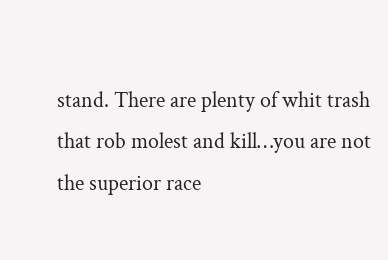stand. There are plenty of whit trash that rob molest and kill…you are not the superior race